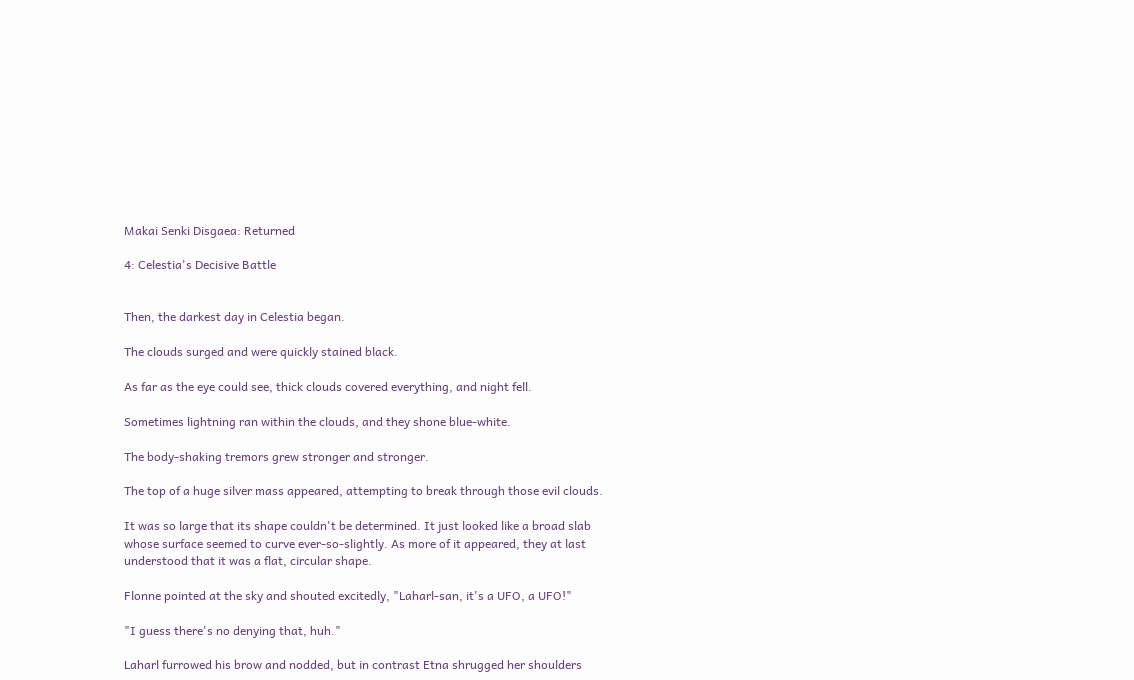Makai Senki Disgaea: Returned

4: Celestia's Decisive Battle


Then, the darkest day in Celestia began.

The clouds surged and were quickly stained black.

As far as the eye could see, thick clouds covered everything, and night fell.

Sometimes lightning ran within the clouds, and they shone blue-white.

The body-shaking tremors grew stronger and stronger.

The top of a huge silver mass appeared, attempting to break through those evil clouds.

It was so large that its shape couldn't be determined. It just looked like a broad slab whose surface seemed to curve ever-so-slightly. As more of it appeared, they at last understood that it was a flat, circular shape.

Flonne pointed at the sky and shouted excitedly, "Laharl-san, it's a UFO, a UFO!"

"I guess there's no denying that, huh."

Laharl furrowed his brow and nodded, but in contrast Etna shrugged her shoulders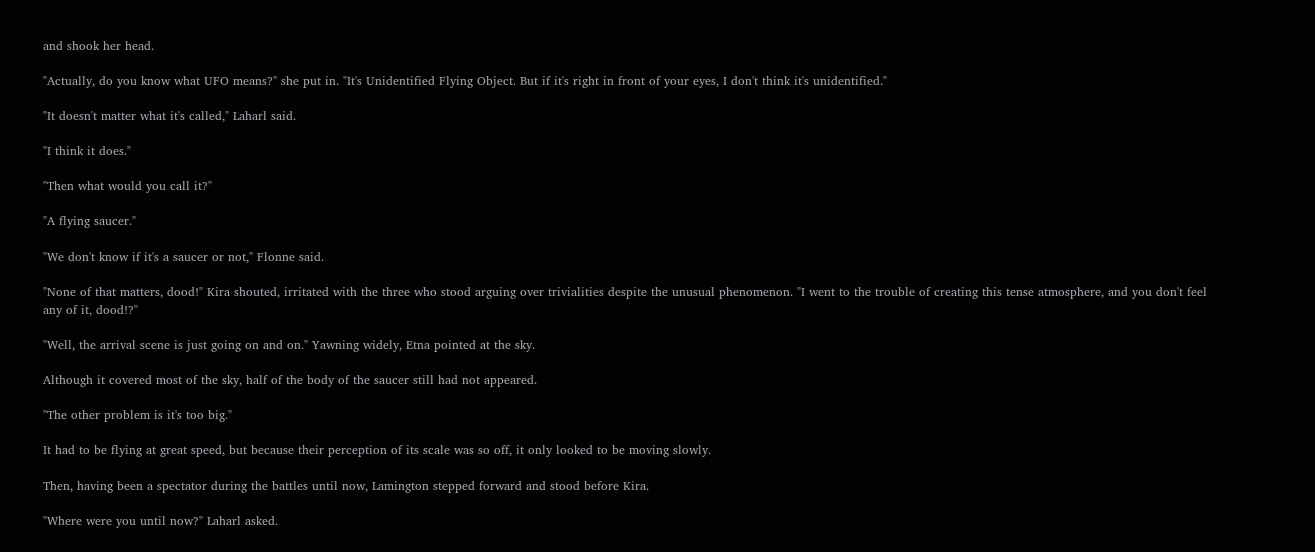and shook her head.

"Actually, do you know what UFO means?" she put in. "It's Unidentified Flying Object. But if it's right in front of your eyes, I don't think it's unidentified."

"It doesn't matter what it's called," Laharl said.

"I think it does."

"Then what would you call it?"

"A flying saucer."

"We don't know if it's a saucer or not," Flonne said.

"None of that matters, dood!" Kira shouted, irritated with the three who stood arguing over trivialities despite the unusual phenomenon. "I went to the trouble of creating this tense atmosphere, and you don't feel any of it, dood!?"

"Well, the arrival scene is just going on and on." Yawning widely, Etna pointed at the sky.

Although it covered most of the sky, half of the body of the saucer still had not appeared.

"The other problem is it's too big."

It had to be flying at great speed, but because their perception of its scale was so off, it only looked to be moving slowly.

Then, having been a spectator during the battles until now, Lamington stepped forward and stood before Kira.

"Where were you until now?" Laharl asked.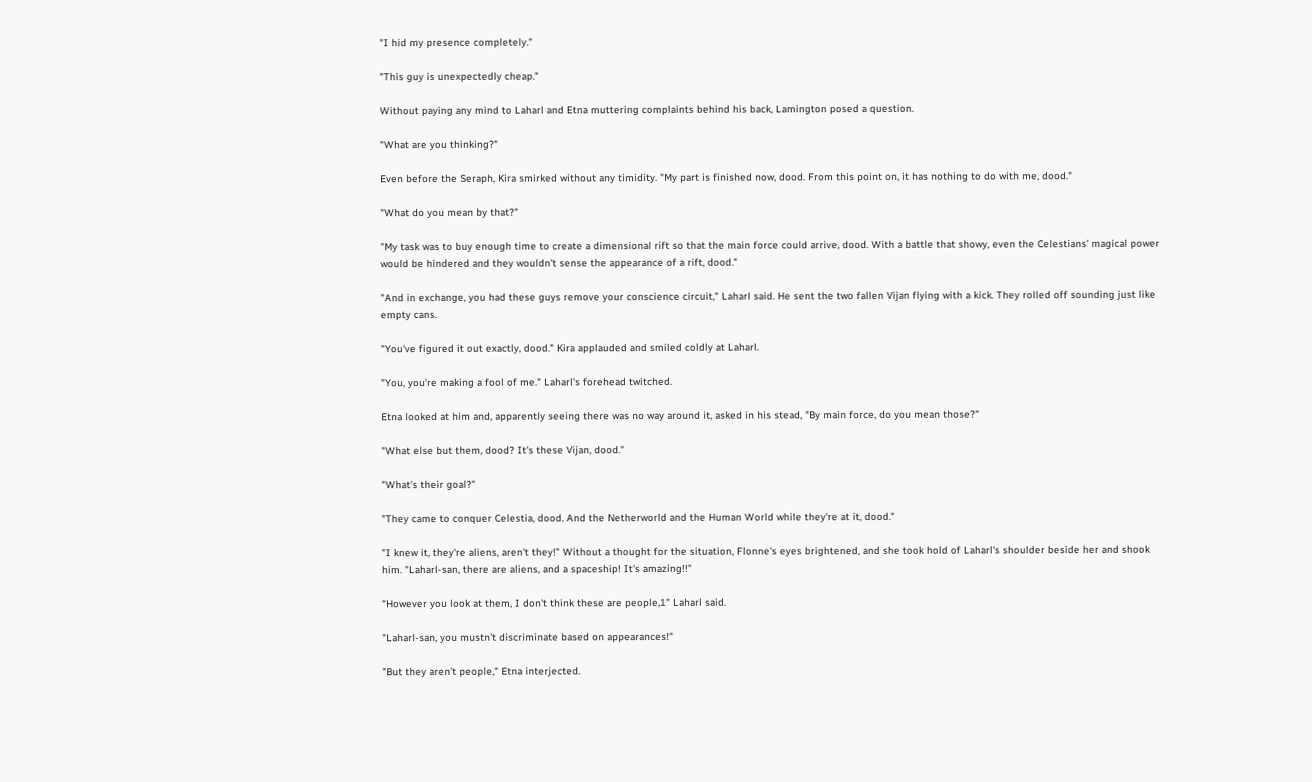"I hid my presence completely."

"This guy is unexpectedly cheap."

Without paying any mind to Laharl and Etna muttering complaints behind his back, Lamington posed a question.

"What are you thinking?"

Even before the Seraph, Kira smirked without any timidity. "My part is finished now, dood. From this point on, it has nothing to do with me, dood."

"What do you mean by that?"

"My task was to buy enough time to create a dimensional rift so that the main force could arrive, dood. With a battle that showy, even the Celestians' magical power would be hindered and they wouldn't sense the appearance of a rift, dood."

"And in exchange, you had these guys remove your conscience circuit," Laharl said. He sent the two fallen Vijan flying with a kick. They rolled off sounding just like empty cans.

"You've figured it out exactly, dood." Kira applauded and smiled coldly at Laharl.

"You, you're making a fool of me." Laharl's forehead twitched.

Etna looked at him and, apparently seeing there was no way around it, asked in his stead, "By main force, do you mean those?"

"What else but them, dood? It's these Vijan, dood."

"What's their goal?"

"They came to conquer Celestia, dood. And the Netherworld and the Human World while they're at it, dood."

"I knew it, they're aliens, aren't they!" Without a thought for the situation, Flonne's eyes brightened, and she took hold of Laharl's shoulder beside her and shook him. "Laharl-san, there are aliens, and a spaceship! It's amazing!!"

"However you look at them, I don't think these are people,1" Laharl said.

"Laharl-san, you mustn't discriminate based on appearances!"

"But they aren't people," Etna interjected.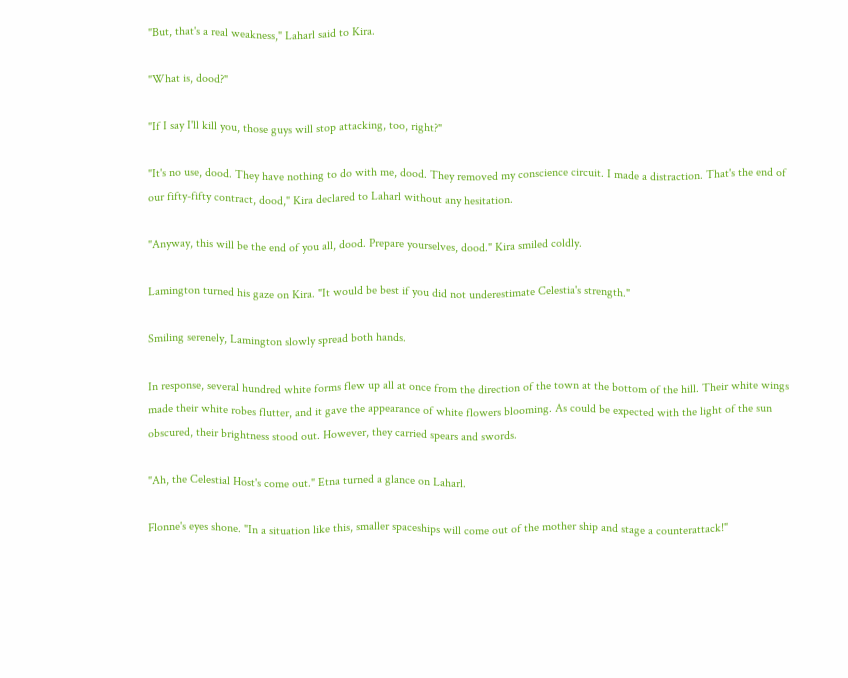"But, that's a real weakness," Laharl said to Kira.

"What is, dood?"

"If I say I'll kill you, those guys will stop attacking, too, right?"

"It's no use, dood. They have nothing to do with me, dood. They removed my conscience circuit. I made a distraction. That's the end of our fifty-fifty contract, dood," Kira declared to Laharl without any hesitation.

"Anyway, this will be the end of you all, dood. Prepare yourselves, dood." Kira smiled coldly.

Lamington turned his gaze on Kira. "It would be best if you did not underestimate Celestia's strength."

Smiling serenely, Lamington slowly spread both hands.

In response, several hundred white forms flew up all at once from the direction of the town at the bottom of the hill. Their white wings made their white robes flutter, and it gave the appearance of white flowers blooming. As could be expected with the light of the sun obscured, their brightness stood out. However, they carried spears and swords.

"Ah, the Celestial Host's come out." Etna turned a glance on Laharl.

Flonne's eyes shone. "In a situation like this, smaller spaceships will come out of the mother ship and stage a counterattack!"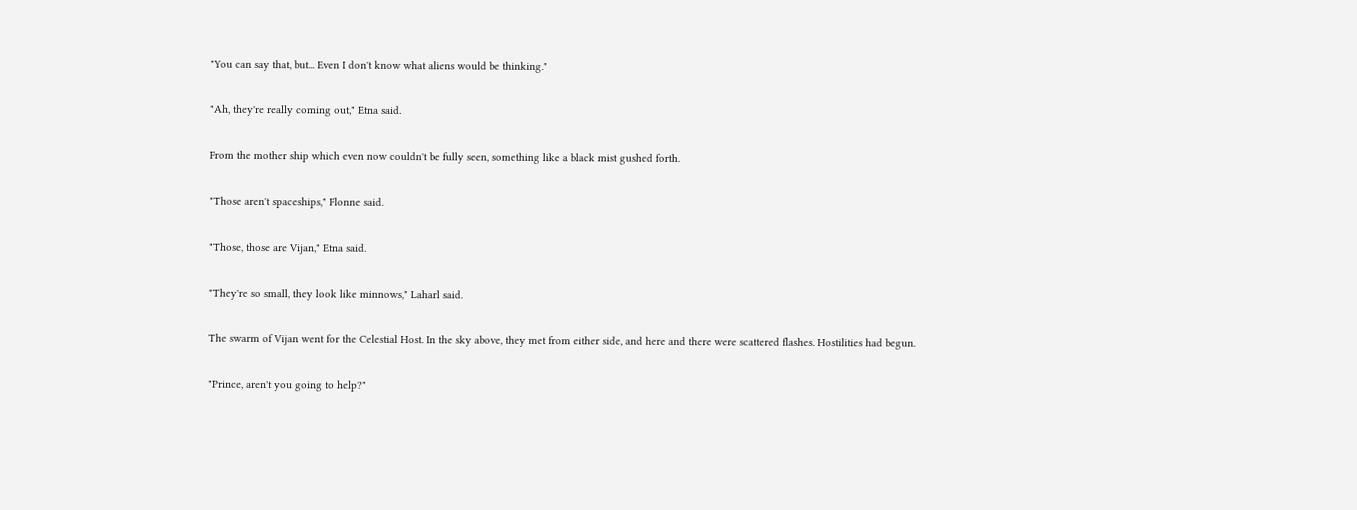"You can say that, but... Even I don't know what aliens would be thinking."

"Ah, they're really coming out," Etna said.

From the mother ship which even now couldn't be fully seen, something like a black mist gushed forth.

"Those aren't spaceships," Flonne said.

"Those, those are Vijan," Etna said.

"They're so small, they look like minnows," Laharl said.

The swarm of Vijan went for the Celestial Host. In the sky above, they met from either side, and here and there were scattered flashes. Hostilities had begun.

"Prince, aren't you going to help?"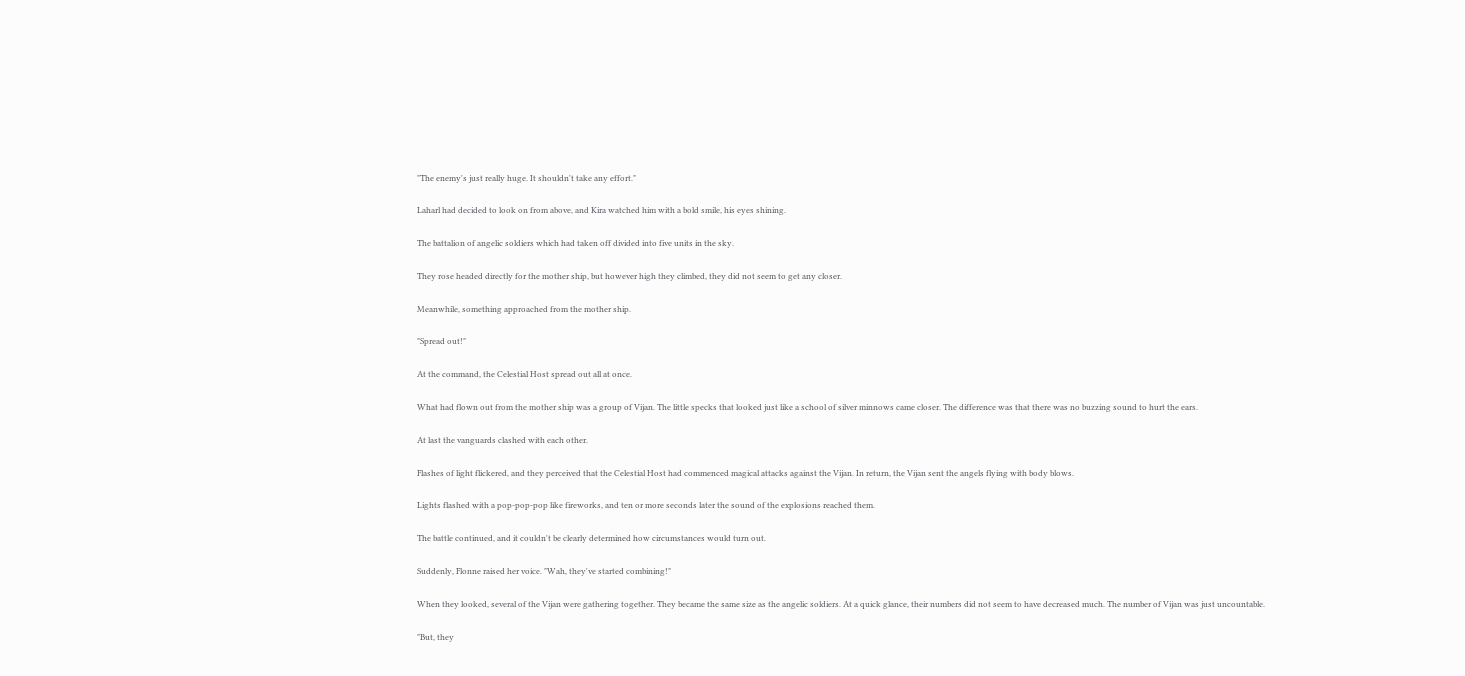"The enemy's just really huge. It shouldn't take any effort."

Laharl had decided to look on from above, and Kira watched him with a bold smile, his eyes shining.

The battalion of angelic soldiers which had taken off divided into five units in the sky.

They rose headed directly for the mother ship, but however high they climbed, they did not seem to get any closer.

Meanwhile, something approached from the mother ship.

"Spread out!"

At the command, the Celestial Host spread out all at once.

What had flown out from the mother ship was a group of Vijan. The little specks that looked just like a school of silver minnows came closer. The difference was that there was no buzzing sound to hurt the ears.

At last the vanguards clashed with each other.

Flashes of light flickered, and they perceived that the Celestial Host had commenced magical attacks against the Vijan. In return, the Vijan sent the angels flying with body blows.

Lights flashed with a pop-pop-pop like fireworks, and ten or more seconds later the sound of the explosions reached them.

The battle continued, and it couldn't be clearly determined how circumstances would turn out.

Suddenly, Flonne raised her voice. "Wah, they've started combining!"

When they looked, several of the Vijan were gathering together. They became the same size as the angelic soldiers. At a quick glance, their numbers did not seem to have decreased much. The number of Vijan was just uncountable.

"But, they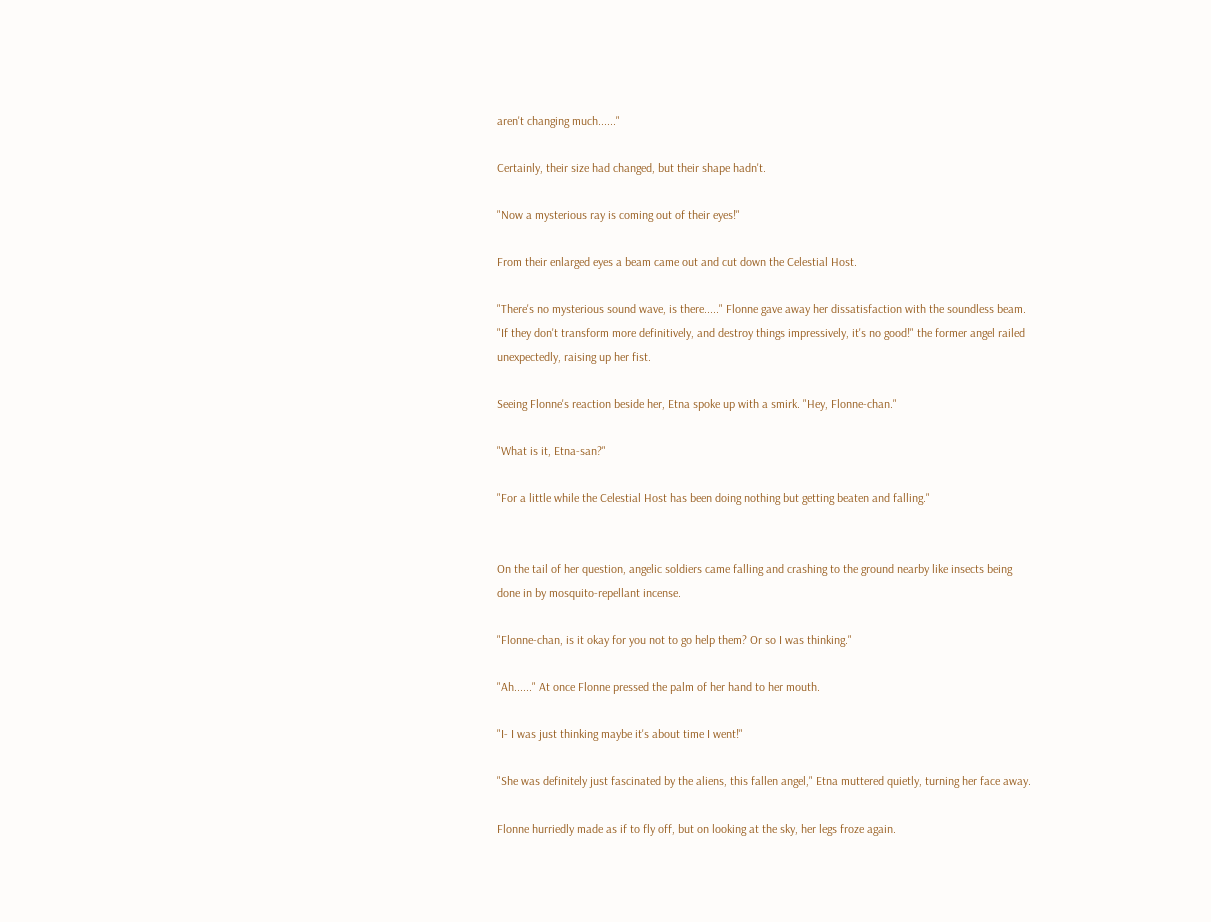aren't changing much......"

Certainly, their size had changed, but their shape hadn't.

"Now a mysterious ray is coming out of their eyes!"

From their enlarged eyes a beam came out and cut down the Celestial Host.

"There's no mysterious sound wave, is there....." Flonne gave away her dissatisfaction with the soundless beam. "If they don't transform more definitively, and destroy things impressively, it's no good!" the former angel railed unexpectedly, raising up her fist.

Seeing Flonne's reaction beside her, Etna spoke up with a smirk. "Hey, Flonne-chan."

"What is it, Etna-san?"

"For a little while the Celestial Host has been doing nothing but getting beaten and falling."


On the tail of her question, angelic soldiers came falling and crashing to the ground nearby like insects being done in by mosquito-repellant incense.

"Flonne-chan, is it okay for you not to go help them? Or so I was thinking."

"Ah......" At once Flonne pressed the palm of her hand to her mouth.

"I- I was just thinking maybe it's about time I went!"

"She was definitely just fascinated by the aliens, this fallen angel," Etna muttered quietly, turning her face away.

Flonne hurriedly made as if to fly off, but on looking at the sky, her legs froze again.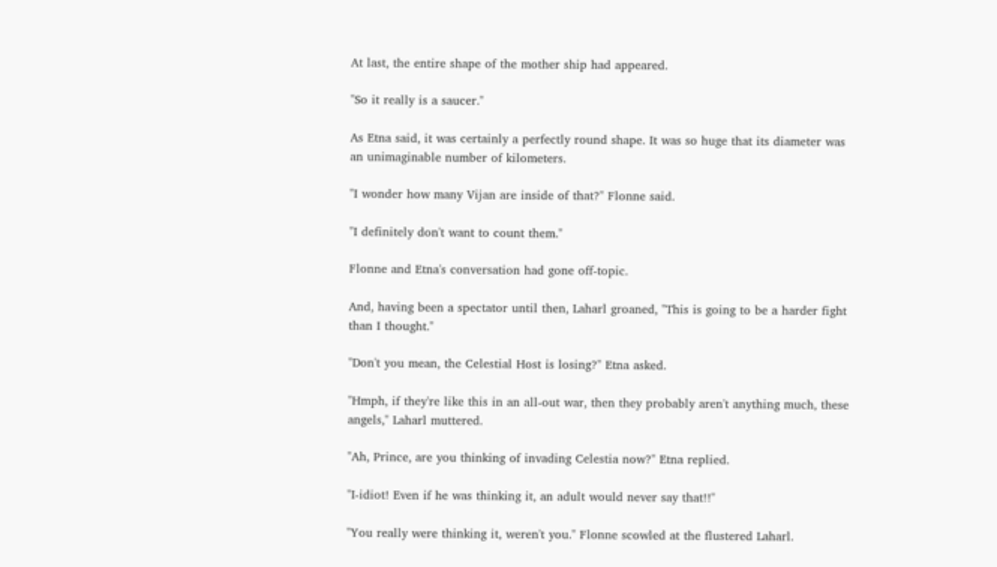At last, the entire shape of the mother ship had appeared.

"So it really is a saucer."

As Etna said, it was certainly a perfectly round shape. It was so huge that its diameter was an unimaginable number of kilometers.

"I wonder how many Vijan are inside of that?" Flonne said.

"I definitely don't want to count them."

Flonne and Etna's conversation had gone off-topic.

And, having been a spectator until then, Laharl groaned, "This is going to be a harder fight than I thought."

"Don't you mean, the Celestial Host is losing?" Etna asked.

"Hmph, if they're like this in an all-out war, then they probably aren't anything much, these angels," Laharl muttered.

"Ah, Prince, are you thinking of invading Celestia now?" Etna replied.

"I-idiot! Even if he was thinking it, an adult would never say that!!"

"You really were thinking it, weren't you." Flonne scowled at the flustered Laharl.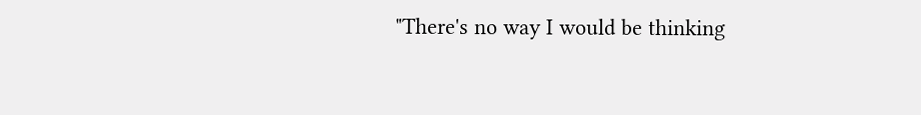"There's no way I would be thinking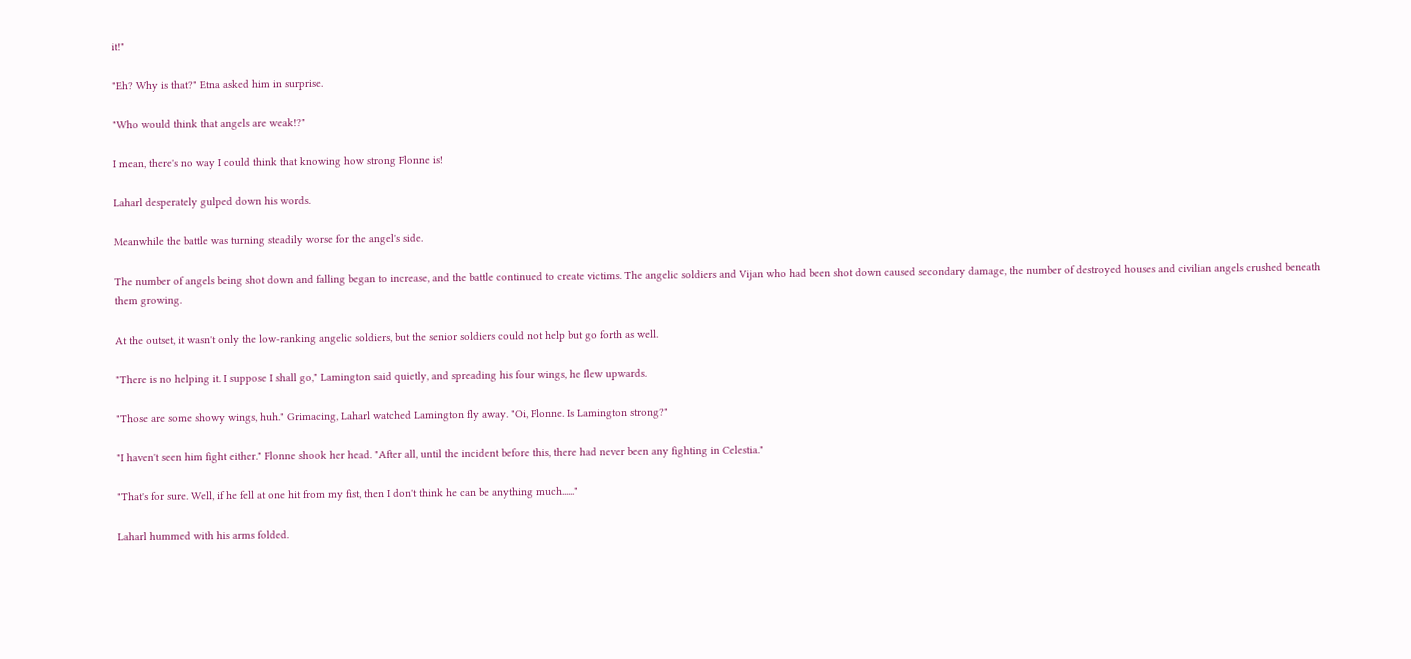it!"

"Eh? Why is that?" Etna asked him in surprise.

"Who would think that angels are weak!?"

I mean, there's no way I could think that knowing how strong Flonne is!

Laharl desperately gulped down his words.

Meanwhile the battle was turning steadily worse for the angel's side.

The number of angels being shot down and falling began to increase, and the battle continued to create victims. The angelic soldiers and Vijan who had been shot down caused secondary damage, the number of destroyed houses and civilian angels crushed beneath them growing.

At the outset, it wasn't only the low-ranking angelic soldiers, but the senior soldiers could not help but go forth as well.

"There is no helping it. I suppose I shall go," Lamington said quietly, and spreading his four wings, he flew upwards.

"Those are some showy wings, huh." Grimacing, Laharl watched Lamington fly away. "Oi, Flonne. Is Lamington strong?"

"I haven't seen him fight either." Flonne shook her head. "After all, until the incident before this, there had never been any fighting in Celestia."

"That's for sure. Well, if he fell at one hit from my fist, then I don't think he can be anything much......"

Laharl hummed with his arms folded.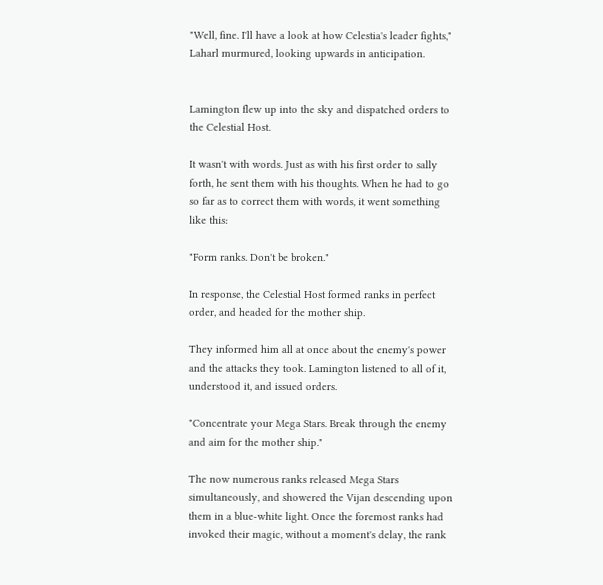"Well, fine. I'll have a look at how Celestia's leader fights," Laharl murmured, looking upwards in anticipation.


Lamington flew up into the sky and dispatched orders to the Celestial Host.

It wasn't with words. Just as with his first order to sally forth, he sent them with his thoughts. When he had to go so far as to correct them with words, it went something like this:

"Form ranks. Don't be broken."

In response, the Celestial Host formed ranks in perfect order, and headed for the mother ship.

They informed him all at once about the enemy's power and the attacks they took. Lamington listened to all of it, understood it, and issued orders.

"Concentrate your Mega Stars. Break through the enemy and aim for the mother ship."

The now numerous ranks released Mega Stars simultaneously, and showered the Vijan descending upon them in a blue-white light. Once the foremost ranks had invoked their magic, without a moment's delay, the rank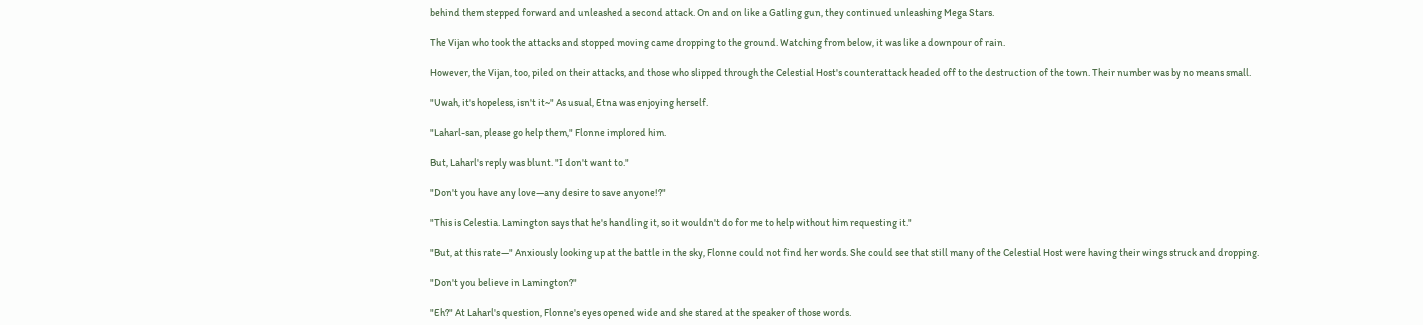behind them stepped forward and unleashed a second attack. On and on like a Gatling gun, they continued unleashing Mega Stars.

The Vijan who took the attacks and stopped moving came dropping to the ground. Watching from below, it was like a downpour of rain.

However, the Vijan, too, piled on their attacks, and those who slipped through the Celestial Host's counterattack headed off to the destruction of the town. Their number was by no means small.

"Uwah, it's hopeless, isn't it~" As usual, Etna was enjoying herself.

"Laharl-san, please go help them," Flonne implored him.

But, Laharl's reply was blunt. "I don't want to."

"Don't you have any love—any desire to save anyone!?"

"This is Celestia. Lamington says that he's handling it, so it wouldn't do for me to help without him requesting it."

"But, at this rate—" Anxiously looking up at the battle in the sky, Flonne could not find her words. She could see that still many of the Celestial Host were having their wings struck and dropping.

"Don't you believe in Lamington?"

"Eh?" At Laharl's question, Flonne's eyes opened wide and she stared at the speaker of those words.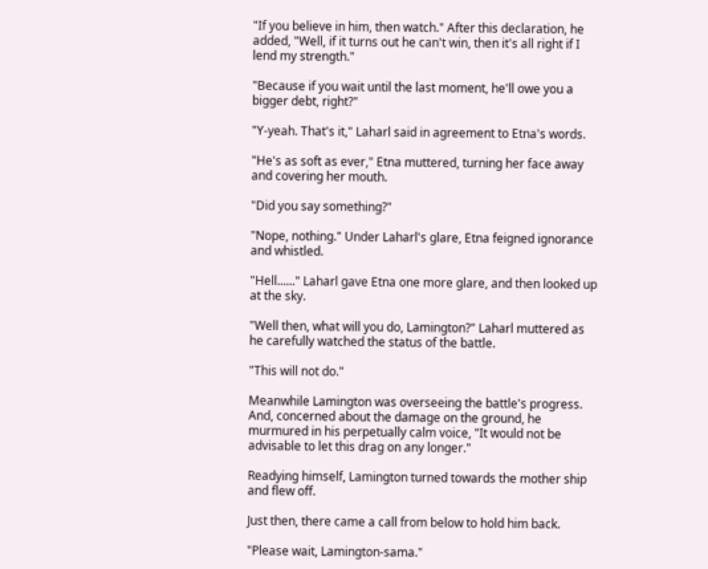"If you believe in him, then watch." After this declaration, he added, "Well, if it turns out he can't win, then it's all right if I lend my strength."

"Because if you wait until the last moment, he'll owe you a bigger debt, right?"

"Y-yeah. That's it," Laharl said in agreement to Etna's words.

"He's as soft as ever," Etna muttered, turning her face away and covering her mouth.

"Did you say something?"

"Nope, nothing." Under Laharl's glare, Etna feigned ignorance and whistled.

"Hell......" Laharl gave Etna one more glare, and then looked up at the sky.

"Well then, what will you do, Lamington?" Laharl muttered as he carefully watched the status of the battle.

"This will not do."

Meanwhile Lamington was overseeing the battle's progress. And, concerned about the damage on the ground, he murmured in his perpetually calm voice, "It would not be advisable to let this drag on any longer."

Readying himself, Lamington turned towards the mother ship and flew off.

Just then, there came a call from below to hold him back.

"Please wait, Lamington-sama."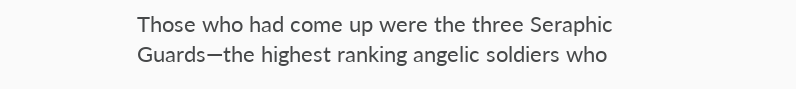Those who had come up were the three Seraphic Guards—the highest ranking angelic soldiers who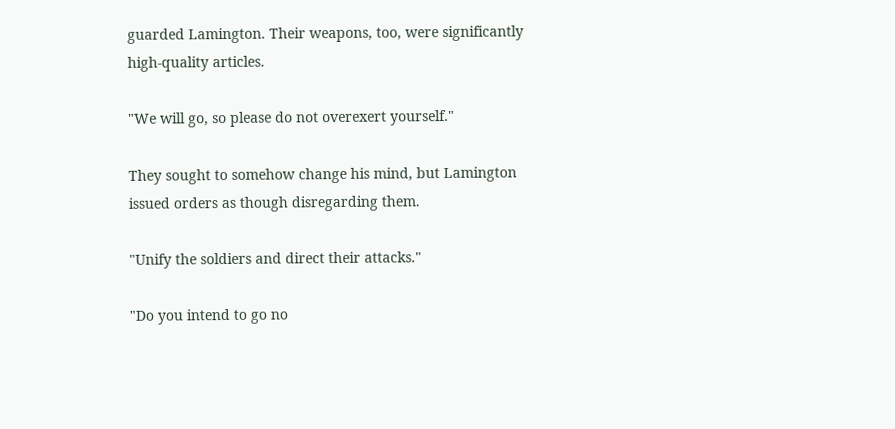guarded Lamington. Their weapons, too, were significantly high-quality articles.

"We will go, so please do not overexert yourself."

They sought to somehow change his mind, but Lamington issued orders as though disregarding them.

"Unify the soldiers and direct their attacks."

"Do you intend to go no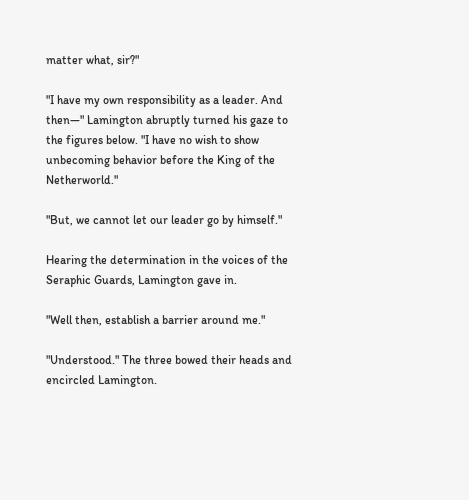matter what, sir?"

"I have my own responsibility as a leader. And then—" Lamington abruptly turned his gaze to the figures below. "I have no wish to show unbecoming behavior before the King of the Netherworld."

"But, we cannot let our leader go by himself."

Hearing the determination in the voices of the Seraphic Guards, Lamington gave in.

"Well then, establish a barrier around me."

"Understood." The three bowed their heads and encircled Lamington.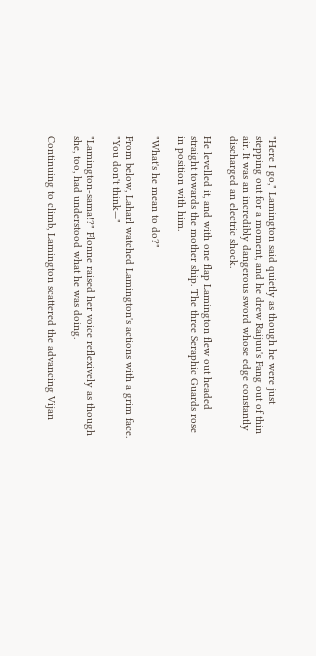"Here I go," Lamington said quietly as though he were just stepping out for a moment, and he drew Raijuu's Fang out of thin air. It was an incredibly dangerous sword whose edge constantly discharged an electric shock.

He levelled it, and with one flap Lamington flew out headed straight towards the mother ship. The three Seraphic Guards rose in position with him.

"What's he mean to do?"

From below, Laharl watched Lamington's actions with a grim face. "You don't think—"

"Lamington-sama!?" Flonne raised her voice reflexively as though she, too, had understood what he was doing.

Continuing to climb, Lamington scattered the advancing Vijan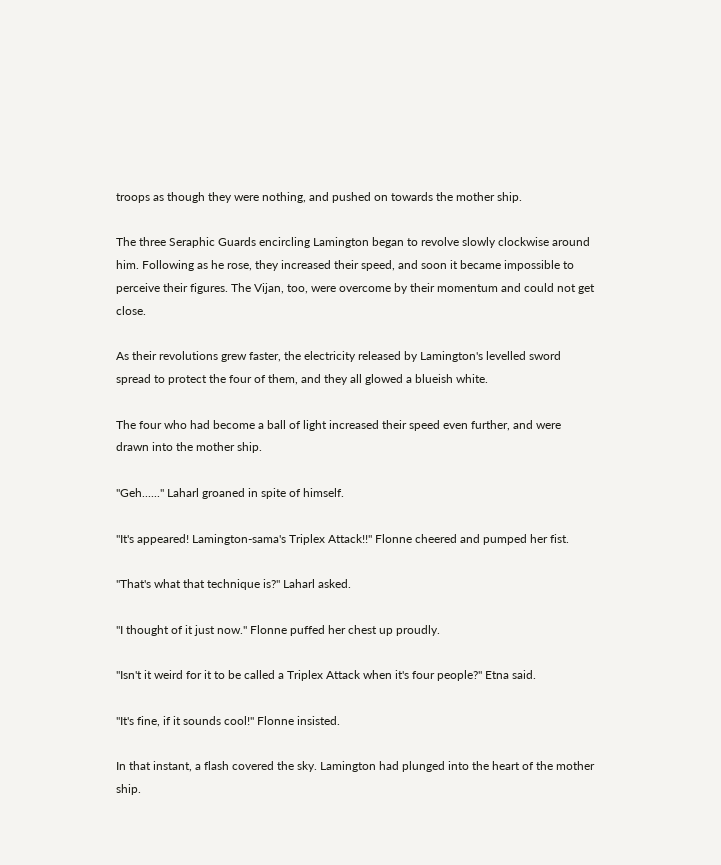troops as though they were nothing, and pushed on towards the mother ship.

The three Seraphic Guards encircling Lamington began to revolve slowly clockwise around him. Following as he rose, they increased their speed, and soon it became impossible to perceive their figures. The Vijan, too, were overcome by their momentum and could not get close.

As their revolutions grew faster, the electricity released by Lamington's levelled sword spread to protect the four of them, and they all glowed a blueish white.

The four who had become a ball of light increased their speed even further, and were drawn into the mother ship.

"Geh......" Laharl groaned in spite of himself.

"It's appeared! Lamington-sama's Triplex Attack!!" Flonne cheered and pumped her fist.

"That's what that technique is?" Laharl asked.

"I thought of it just now." Flonne puffed her chest up proudly.

"Isn't it weird for it to be called a Triplex Attack when it's four people?" Etna said.

"It's fine, if it sounds cool!" Flonne insisted.

In that instant, a flash covered the sky. Lamington had plunged into the heart of the mother ship.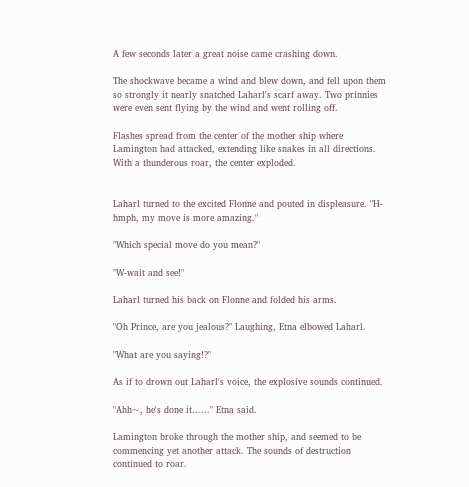A few seconds later a great noise came crashing down.

The shockwave became a wind and blew down, and fell upon them so strongly it nearly snatched Laharl's scarf away. Two prinnies were even sent flying by the wind and went rolling off.

Flashes spread from the center of the mother ship where Lamington had attacked, extending like snakes in all directions. With a thunderous roar, the center exploded.


Laharl turned to the excited Flonne and pouted in displeasure. "H-hmph, my move is more amazing."

"Which special move do you mean?"

"W-wait and see!"

Laharl turned his back on Flonne and folded his arms.

"Oh Prince, are you jealous?" Laughing, Etna elbowed Laharl.

"What are you saying!?"

As if to drown out Laharl's voice, the explosive sounds continued.

"Ahh~, he's done it......" Etna said.

Lamington broke through the mother ship, and seemed to be commencing yet another attack. The sounds of destruction continued to roar.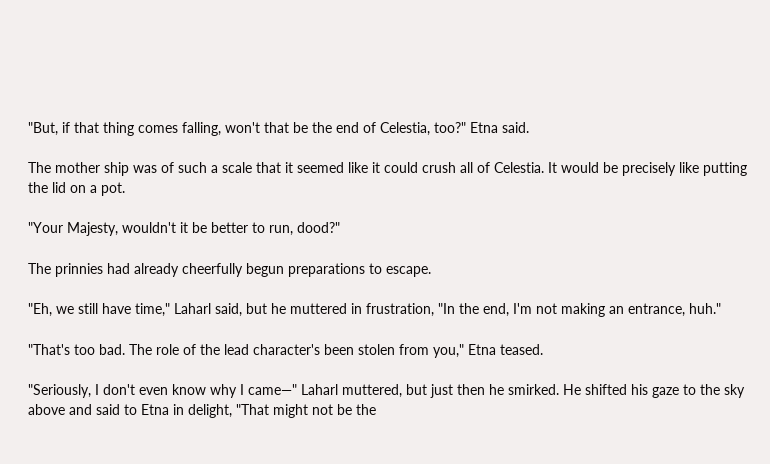"But, if that thing comes falling, won't that be the end of Celestia, too?" Etna said.

The mother ship was of such a scale that it seemed like it could crush all of Celestia. It would be precisely like putting the lid on a pot.

"Your Majesty, wouldn't it be better to run, dood?"

The prinnies had already cheerfully begun preparations to escape.

"Eh, we still have time," Laharl said, but he muttered in frustration, "In the end, I'm not making an entrance, huh."

"That's too bad. The role of the lead character's been stolen from you," Etna teased.

"Seriously, I don't even know why I came—" Laharl muttered, but just then he smirked. He shifted his gaze to the sky above and said to Etna in delight, "That might not be the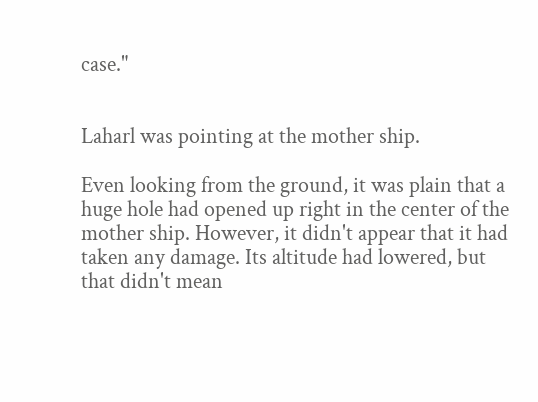case."


Laharl was pointing at the mother ship.

Even looking from the ground, it was plain that a huge hole had opened up right in the center of the mother ship. However, it didn't appear that it had taken any damage. Its altitude had lowered, but that didn't mean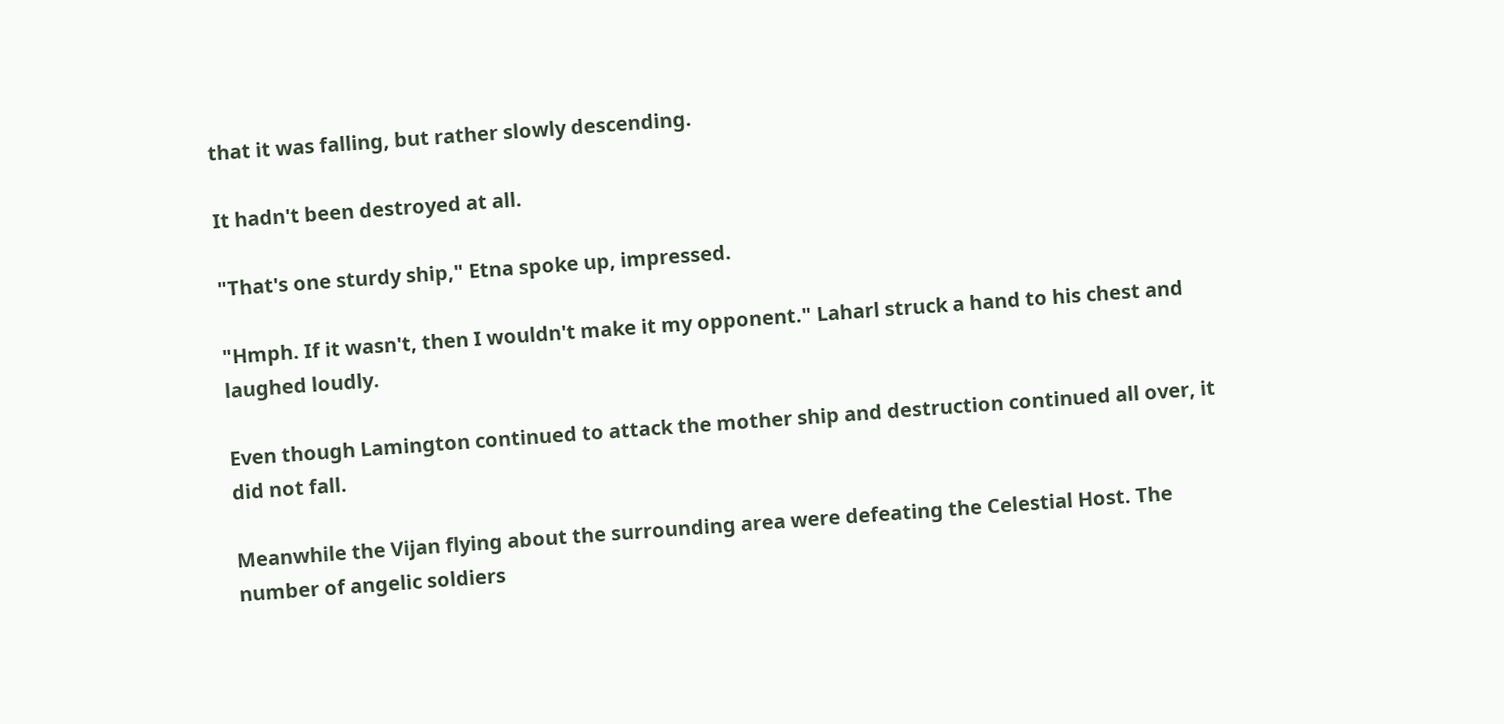that it was falling, but rather slowly descending.

It hadn't been destroyed at all.

"That's one sturdy ship," Etna spoke up, impressed.

"Hmph. If it wasn't, then I wouldn't make it my opponent." Laharl struck a hand to his chest and laughed loudly.

Even though Lamington continued to attack the mother ship and destruction continued all over, it did not fall.

Meanwhile the Vijan flying about the surrounding area were defeating the Celestial Host. The number of angelic soldiers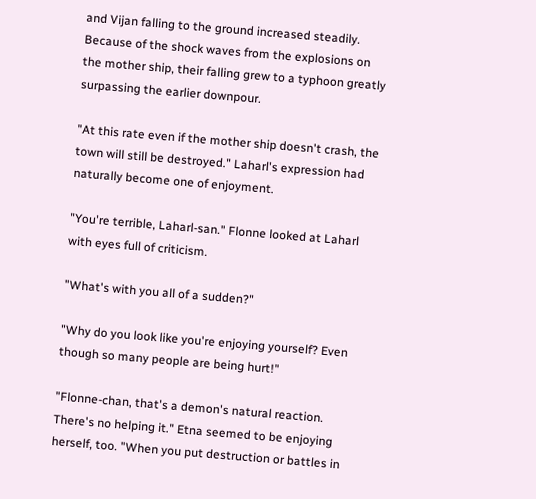and Vijan falling to the ground increased steadily. Because of the shock waves from the explosions on the mother ship, their falling grew to a typhoon greatly surpassing the earlier downpour.

"At this rate even if the mother ship doesn't crash, the town will still be destroyed." Laharl's expression had naturally become one of enjoyment.

"You're terrible, Laharl-san." Flonne looked at Laharl with eyes full of criticism.

"What's with you all of a sudden?"

"Why do you look like you're enjoying yourself? Even though so many people are being hurt!"

"Flonne-chan, that's a demon's natural reaction. There's no helping it." Etna seemed to be enjoying herself, too. "When you put destruction or battles in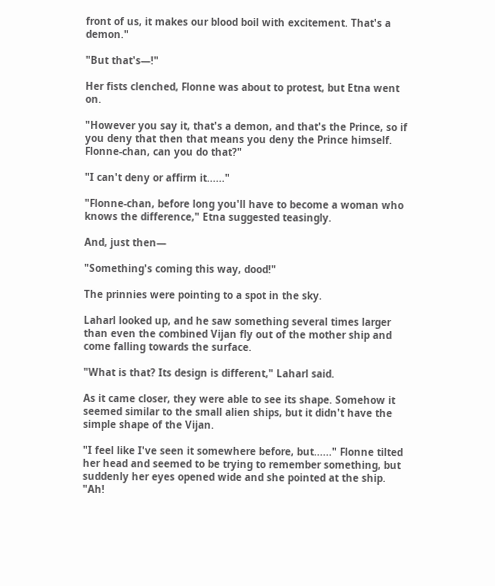front of us, it makes our blood boil with excitement. That's a demon."

"But that's—!"

Her fists clenched, Flonne was about to protest, but Etna went on.

"However you say it, that's a demon, and that's the Prince, so if you deny that then that means you deny the Prince himself. Flonne-chan, can you do that?"

"I can't deny or affirm it......"

"Flonne-chan, before long you'll have to become a woman who knows the difference," Etna suggested teasingly.

And, just then—

"Something's coming this way, dood!"

The prinnies were pointing to a spot in the sky.

Laharl looked up, and he saw something several times larger than even the combined Vijan fly out of the mother ship and come falling towards the surface.

"What is that? Its design is different," Laharl said.

As it came closer, they were able to see its shape. Somehow it seemed similar to the small alien ships, but it didn't have the simple shape of the Vijan.

"I feel like I've seen it somewhere before, but......" Flonne tilted her head and seemed to be trying to remember something, but suddenly her eyes opened wide and she pointed at the ship. "Ah!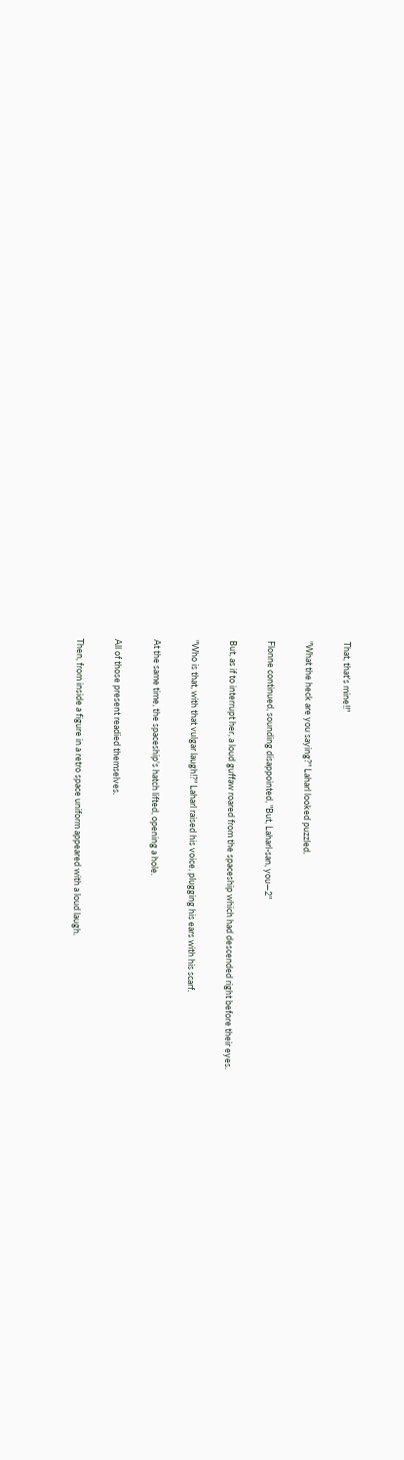That, that's mine!!"

"What the heck are you saying?" Laharl looked puzzled.

Flonne continued, sounding disappointed, "But, Laharl-san, you—2"

But, as if to interrupt her, a loud guffaw roared from the spaceship which had descended right before their eyes.

"Who is that, with that vulgar laugh!?" Laharl raised his voice, plugging his ears with his scarf.

At the same time, the spaceship's hatch lifted, opening a hole.

All of those present readied themselves.

Then, from inside a figure in a retro space uniform appeared with a loud laugh.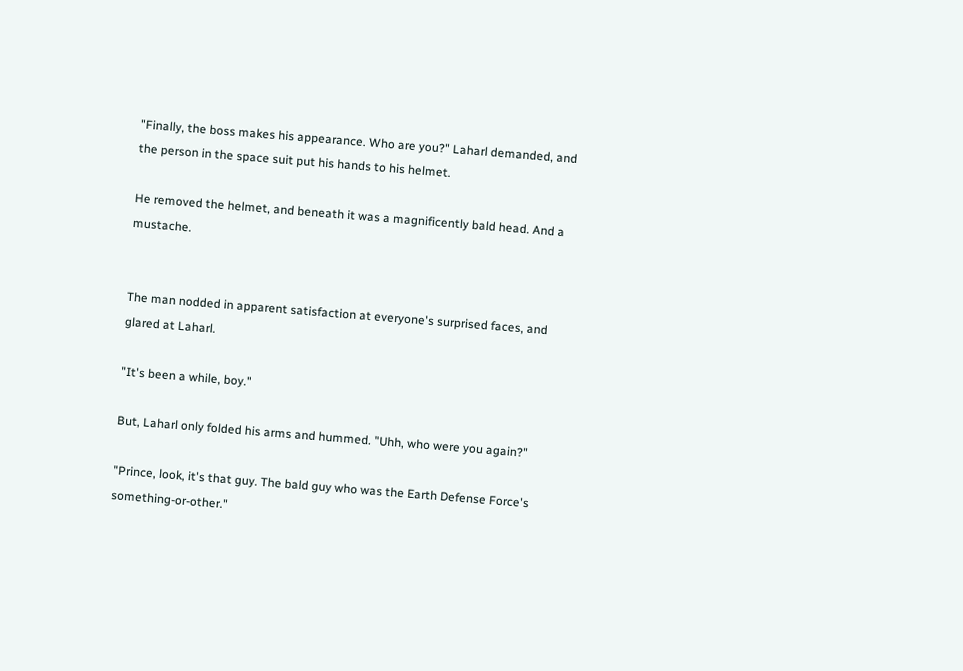"Finally, the boss makes his appearance. Who are you?" Laharl demanded, and the person in the space suit put his hands to his helmet.

He removed the helmet, and beneath it was a magnificently bald head. And a mustache.


The man nodded in apparent satisfaction at everyone's surprised faces, and glared at Laharl.

"It's been a while, boy."

But, Laharl only folded his arms and hummed. "Uhh, who were you again?"

"Prince, look, it's that guy. The bald guy who was the Earth Defense Force's something-or-other."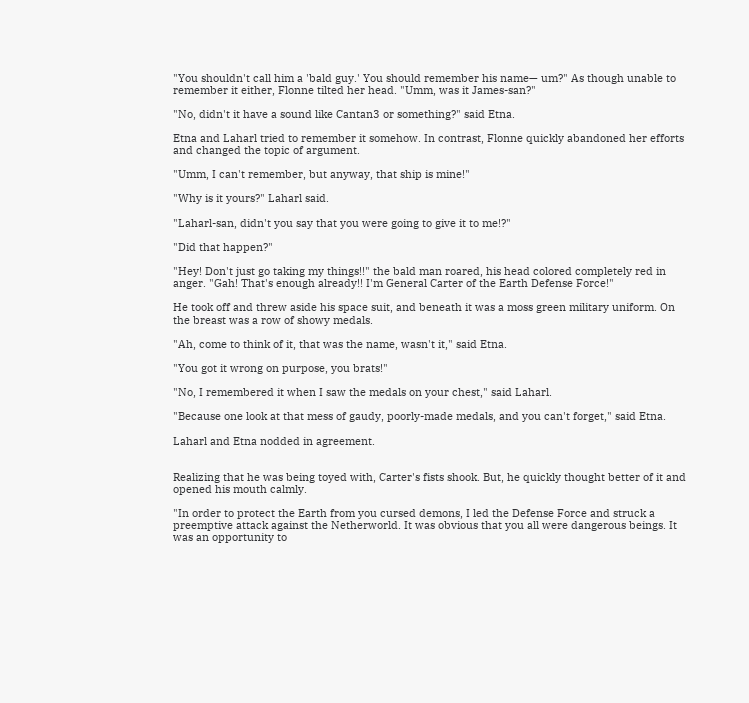"You shouldn't call him a 'bald guy.' You should remember his name— um?" As though unable to remember it either, Flonne tilted her head. "Umm, was it James-san?"

"No, didn't it have a sound like Cantan3 or something?" said Etna.

Etna and Laharl tried to remember it somehow. In contrast, Flonne quickly abandoned her efforts and changed the topic of argument.

"Umm, I can't remember, but anyway, that ship is mine!"

"Why is it yours?" Laharl said.

"Laharl-san, didn't you say that you were going to give it to me!?"

"Did that happen?"

"Hey! Don't just go taking my things!!" the bald man roared, his head colored completely red in anger. "Gah! That's enough already!! I'm General Carter of the Earth Defense Force!"

He took off and threw aside his space suit, and beneath it was a moss green military uniform. On the breast was a row of showy medals.

"Ah, come to think of it, that was the name, wasn't it," said Etna.

"You got it wrong on purpose, you brats!"

"No, I remembered it when I saw the medals on your chest," said Laharl.

"Because one look at that mess of gaudy, poorly-made medals, and you can't forget," said Etna.

Laharl and Etna nodded in agreement.


Realizing that he was being toyed with, Carter's fists shook. But, he quickly thought better of it and opened his mouth calmly.

"In order to protect the Earth from you cursed demons, I led the Defense Force and struck a preemptive attack against the Netherworld. It was obvious that you all were dangerous beings. It was an opportunity to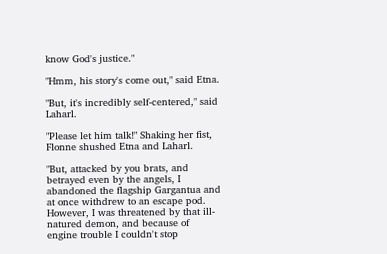know God's justice."

"Hmm, his story's come out," said Etna.

"But, it's incredibly self-centered," said Laharl.

"Please let him talk!" Shaking her fist, Flonne shushed Etna and Laharl.

"But, attacked by you brats, and betrayed even by the angels, I abandoned the flagship Gargantua and at once withdrew to an escape pod. However, I was threatened by that ill-natured demon, and because of engine trouble I couldn't stop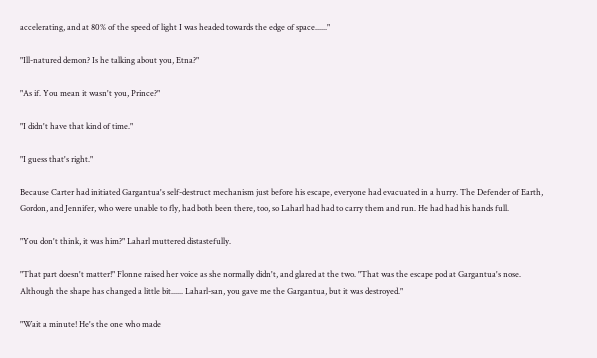accelerating, and at 80% of the speed of light I was headed towards the edge of space......"

"Ill-natured demon? Is he talking about you, Etna?"

"As if. You mean it wasn't you, Prince?"

"I didn't have that kind of time."

"I guess that's right."

Because Carter had initiated Gargantua's self-destruct mechanism just before his escape, everyone had evacuated in a hurry. The Defender of Earth, Gordon, and Jennifer, who were unable to fly, had both been there, too, so Laharl had had to carry them and run. He had had his hands full.

"You don't think, it was him?" Laharl muttered distastefully.

"That part doesn't matter!" Flonne raised her voice as she normally didn't, and glared at the two. "That was the escape pod at Gargantua's nose. Although the shape has changed a little bit...... Laharl-san, you gave me the Gargantua, but it was destroyed."

"Wait a minute! He's the one who made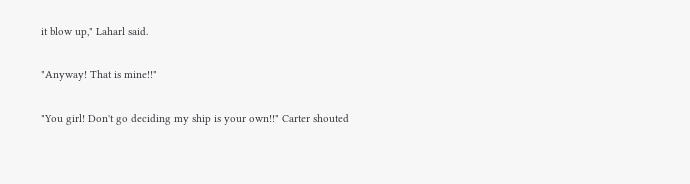it blow up," Laharl said.

"Anyway! That is mine!!"

"You girl! Don't go deciding my ship is your own!!" Carter shouted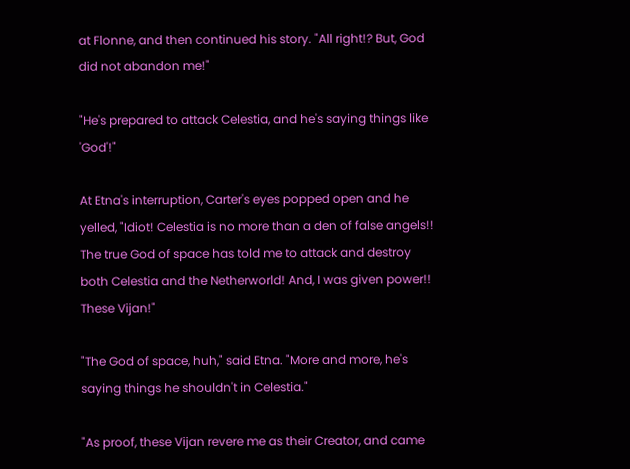at Flonne, and then continued his story. "All right!? But, God did not abandon me!"

"He's prepared to attack Celestia, and he's saying things like 'God'!"

At Etna's interruption, Carter's eyes popped open and he yelled, "Idiot! Celestia is no more than a den of false angels!! The true God of space has told me to attack and destroy both Celestia and the Netherworld! And, I was given power!! These Vijan!"

"The God of space, huh," said Etna. "More and more, he's saying things he shouldn't in Celestia."

"As proof, these Vijan revere me as their Creator, and came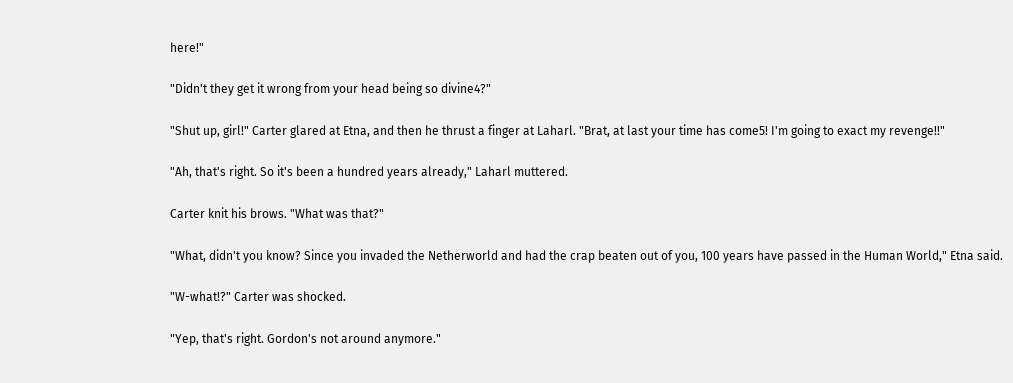here!"

"Didn't they get it wrong from your head being so divine4?"

"Shut up, girl!" Carter glared at Etna, and then he thrust a finger at Laharl. "Brat, at last your time has come5! I'm going to exact my revenge!!"

"Ah, that's right. So it's been a hundred years already," Laharl muttered.

Carter knit his brows. "What was that?"

"What, didn't you know? Since you invaded the Netherworld and had the crap beaten out of you, 100 years have passed in the Human World," Etna said.

"W-what!?" Carter was shocked.

"Yep, that's right. Gordon's not around anymore."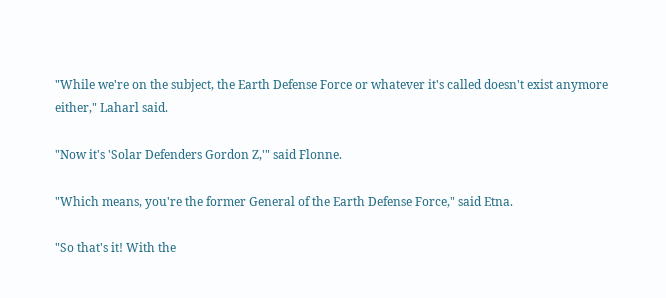"While we're on the subject, the Earth Defense Force or whatever it's called doesn't exist anymore either," Laharl said.

"Now it's 'Solar Defenders Gordon Z,'" said Flonne.

"Which means, you're the former General of the Earth Defense Force," said Etna.

"So that's it! With the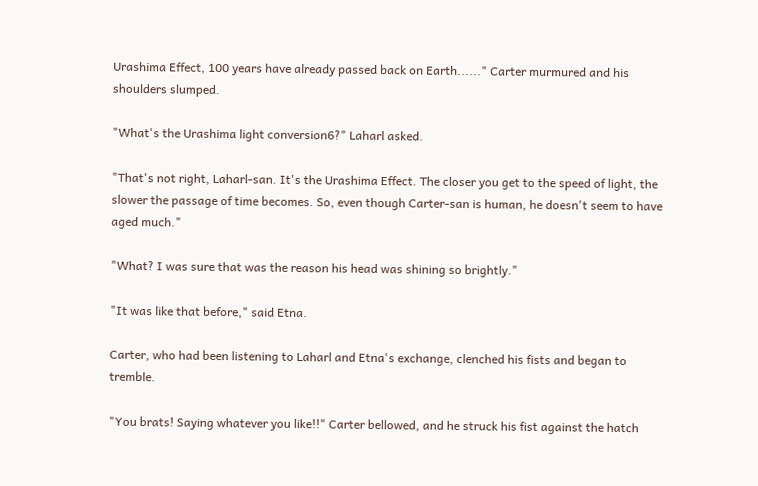Urashima Effect, 100 years have already passed back on Earth......" Carter murmured and his shoulders slumped.

"What's the Urashima light conversion6?" Laharl asked.

"That's not right, Laharl-san. It's the Urashima Effect. The closer you get to the speed of light, the slower the passage of time becomes. So, even though Carter-san is human, he doesn't seem to have aged much."

"What? I was sure that was the reason his head was shining so brightly."

"It was like that before," said Etna.

Carter, who had been listening to Laharl and Etna's exchange, clenched his fists and began to tremble.

"You brats! Saying whatever you like!!" Carter bellowed, and he struck his fist against the hatch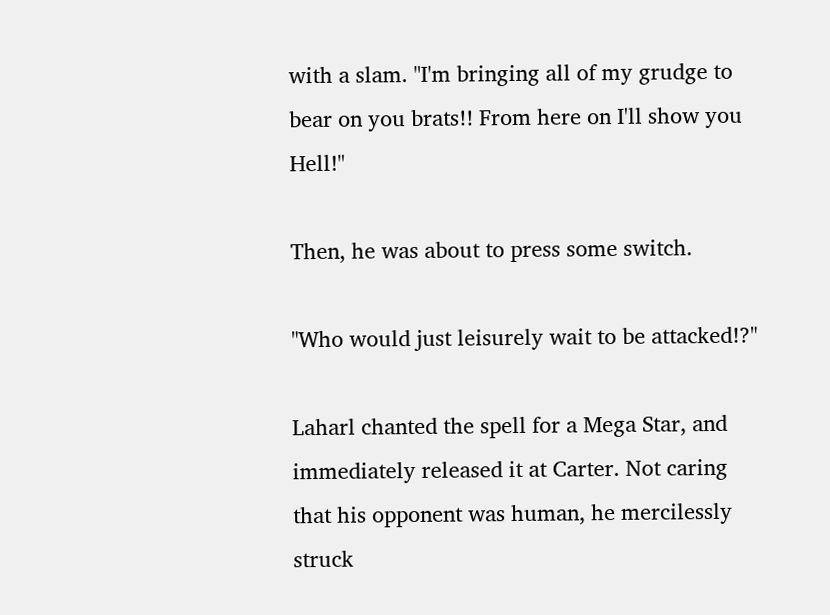with a slam. "I'm bringing all of my grudge to bear on you brats!! From here on I'll show you Hell!"

Then, he was about to press some switch.

"Who would just leisurely wait to be attacked!?"

Laharl chanted the spell for a Mega Star, and immediately released it at Carter. Not caring that his opponent was human, he mercilessly struck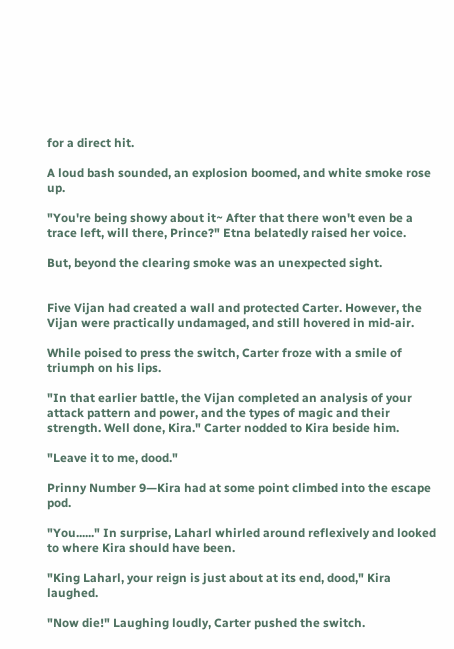for a direct hit.

A loud bash sounded, an explosion boomed, and white smoke rose up.

"You're being showy about it~ After that there won't even be a trace left, will there, Prince?" Etna belatedly raised her voice.

But, beyond the clearing smoke was an unexpected sight.


Five Vijan had created a wall and protected Carter. However, the Vijan were practically undamaged, and still hovered in mid-air.

While poised to press the switch, Carter froze with a smile of triumph on his lips.

"In that earlier battle, the Vijan completed an analysis of your attack pattern and power, and the types of magic and their strength. Well done, Kira." Carter nodded to Kira beside him.

"Leave it to me, dood."

Prinny Number 9—Kira had at some point climbed into the escape pod.

"You......" In surprise, Laharl whirled around reflexively and looked to where Kira should have been.

"King Laharl, your reign is just about at its end, dood," Kira laughed.

"Now die!" Laughing loudly, Carter pushed the switch.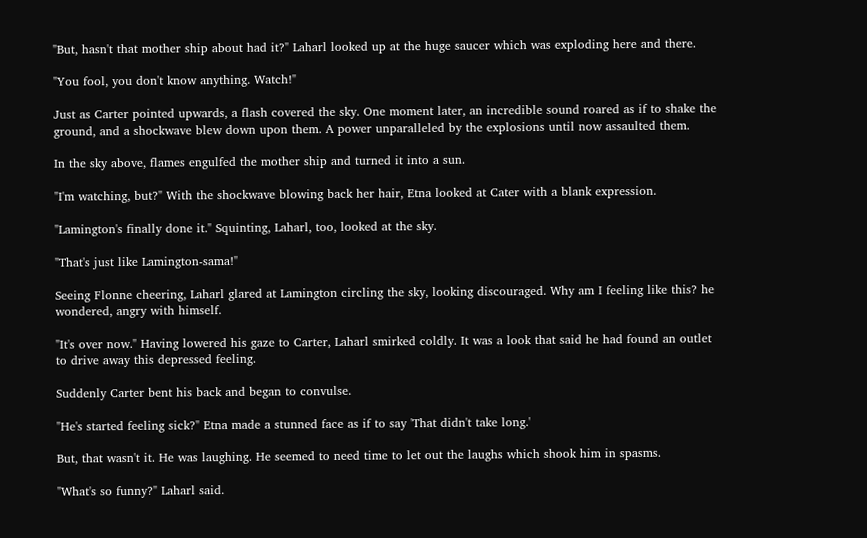"But, hasn't that mother ship about had it?" Laharl looked up at the huge saucer which was exploding here and there.

"You fool, you don't know anything. Watch!"

Just as Carter pointed upwards, a flash covered the sky. One moment later, an incredible sound roared as if to shake the ground, and a shockwave blew down upon them. A power unparalleled by the explosions until now assaulted them.

In the sky above, flames engulfed the mother ship and turned it into a sun.

"I'm watching, but?" With the shockwave blowing back her hair, Etna looked at Cater with a blank expression.

"Lamington's finally done it." Squinting, Laharl, too, looked at the sky.

"That's just like Lamington-sama!"

Seeing Flonne cheering, Laharl glared at Lamington circling the sky, looking discouraged. Why am I feeling like this? he wondered, angry with himself.

"It's over now." Having lowered his gaze to Carter, Laharl smirked coldly. It was a look that said he had found an outlet to drive away this depressed feeling.

Suddenly Carter bent his back and began to convulse.

"He's started feeling sick?" Etna made a stunned face as if to say 'That didn't take long.'

But, that wasn't it. He was laughing. He seemed to need time to let out the laughs which shook him in spasms.

"What's so funny?" Laharl said.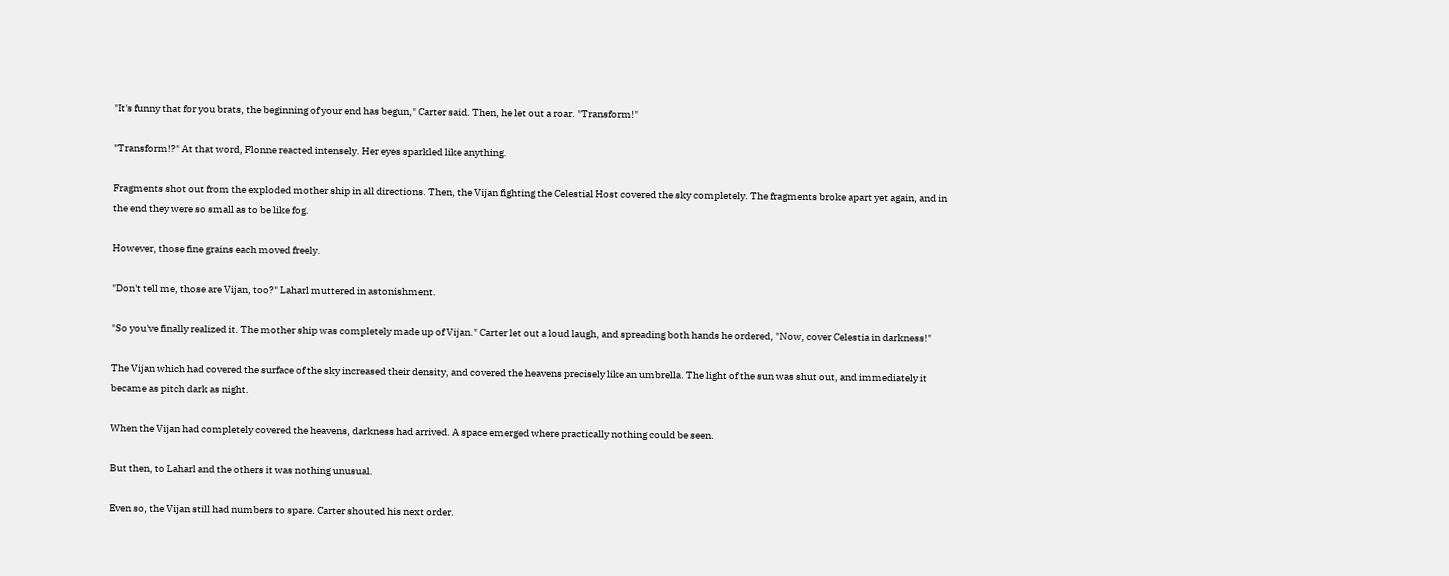"It's funny that for you brats, the beginning of your end has begun," Carter said. Then, he let out a roar. "Transform!"

"Transform!?" At that word, Flonne reacted intensely. Her eyes sparkled like anything.

Fragments shot out from the exploded mother ship in all directions. Then, the Vijan fighting the Celestial Host covered the sky completely. The fragments broke apart yet again, and in the end they were so small as to be like fog.

However, those fine grains each moved freely.

"Don't tell me, those are Vijan, too?" Laharl muttered in astonishment.

"So you've finally realized it. The mother ship was completely made up of Vijan." Carter let out a loud laugh, and spreading both hands he ordered, "Now, cover Celestia in darkness!"

The Vijan which had covered the surface of the sky increased their density, and covered the heavens precisely like an umbrella. The light of the sun was shut out, and immediately it became as pitch dark as night.

When the Vijan had completely covered the heavens, darkness had arrived. A space emerged where practically nothing could be seen.

But then, to Laharl and the others it was nothing unusual.

Even so, the Vijan still had numbers to spare. Carter shouted his next order.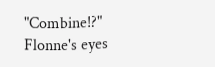"Combine!?" Flonne's eyes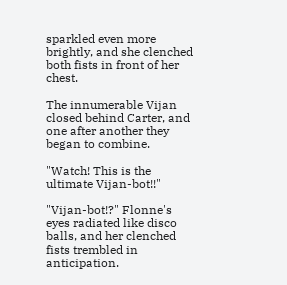sparkled even more brightly, and she clenched both fists in front of her chest.

The innumerable Vijan closed behind Carter, and one after another they began to combine.

"Watch! This is the ultimate Vijan-bot!!"

"Vijan-bot!?" Flonne's eyes radiated like disco balls, and her clenched fists trembled in anticipation.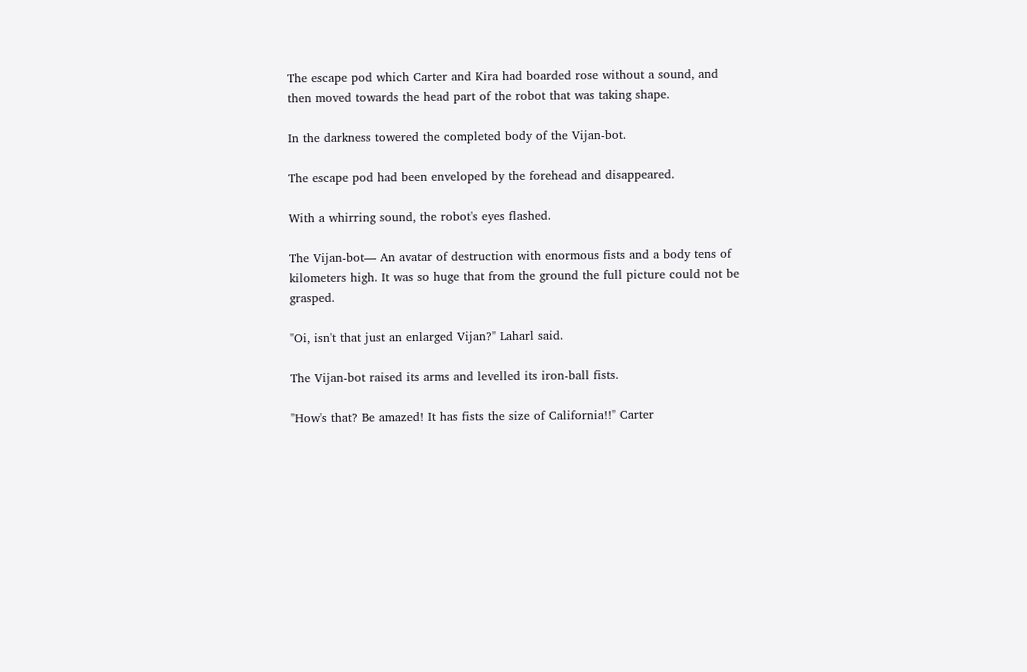The escape pod which Carter and Kira had boarded rose without a sound, and then moved towards the head part of the robot that was taking shape.

In the darkness towered the completed body of the Vijan-bot.

The escape pod had been enveloped by the forehead and disappeared.

With a whirring sound, the robot's eyes flashed.

The Vijan-bot— An avatar of destruction with enormous fists and a body tens of kilometers high. It was so huge that from the ground the full picture could not be grasped.

"Oi, isn't that just an enlarged Vijan?" Laharl said.

The Vijan-bot raised its arms and levelled its iron-ball fists.

"How's that? Be amazed! It has fists the size of California!!" Carter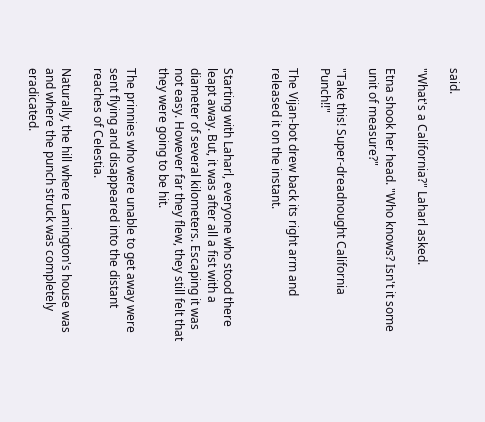said.

"What's a California?" Laharl asked.

Etna shook her head. "Who knows? Isn't it some unit of measure?"

"Take this! Super-dreadnought California Punch!!"

The Vijan-bot drew back its right arm and released it on the instant.


Starting with Laharl, everyone who stood there leapt away. But, it was after all a fist with a diameter of several kilometers. Escaping it was not easy. However far they flew, they still felt that they were going to be hit.

The prinnies who were unable to get away were sent flying and disappeared into the distant reaches of Celestia.

Naturally, the hill where Lamington's house was and where the punch struck was completely eradicated.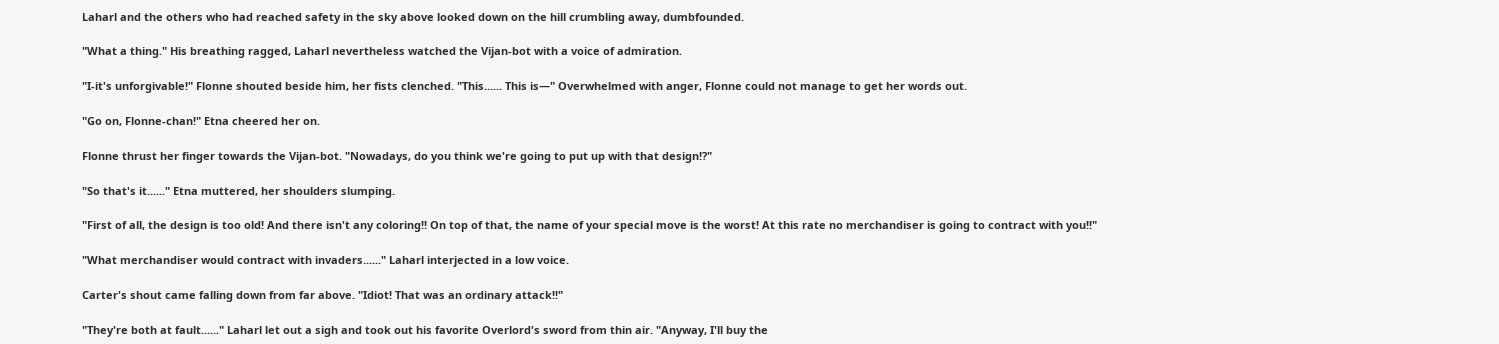Laharl and the others who had reached safety in the sky above looked down on the hill crumbling away, dumbfounded.

"What a thing." His breathing ragged, Laharl nevertheless watched the Vijan-bot with a voice of admiration.

"I-it's unforgivable!" Flonne shouted beside him, her fists clenched. "This...... This is—" Overwhelmed with anger, Flonne could not manage to get her words out.

"Go on, Flonne-chan!" Etna cheered her on.

Flonne thrust her finger towards the Vijan-bot. "Nowadays, do you think we're going to put up with that design!?"

"So that's it......" Etna muttered, her shoulders slumping.

"First of all, the design is too old! And there isn't any coloring!! On top of that, the name of your special move is the worst! At this rate no merchandiser is going to contract with you!!"

"What merchandiser would contract with invaders......" Laharl interjected in a low voice.

Carter's shout came falling down from far above. "Idiot! That was an ordinary attack!!"

"They're both at fault......" Laharl let out a sigh and took out his favorite Overlord's sword from thin air. "Anyway, I'll buy the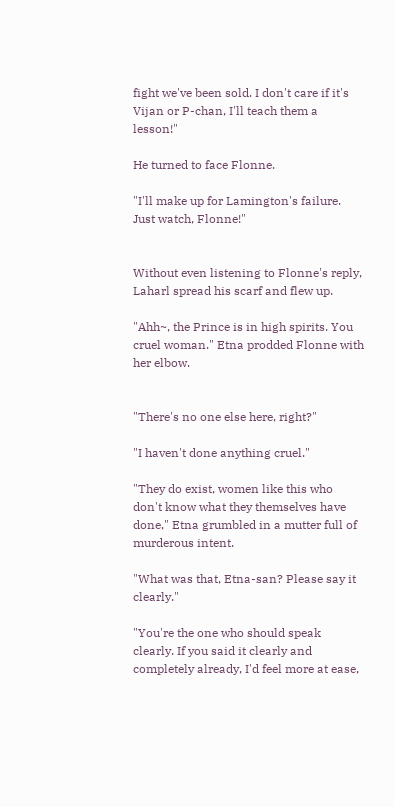fight we've been sold. I don't care if it's Vijan or P-chan, I'll teach them a lesson!"

He turned to face Flonne.

"I'll make up for Lamington's failure. Just watch, Flonne!"


Without even listening to Flonne's reply, Laharl spread his scarf and flew up.

"Ahh~, the Prince is in high spirits. You cruel woman." Etna prodded Flonne with her elbow.


"There's no one else here, right?"

"I haven't done anything cruel."

"They do exist, women like this who don't know what they themselves have done," Etna grumbled in a mutter full of murderous intent.

"What was that, Etna-san? Please say it clearly."

"You're the one who should speak clearly. If you said it clearly and completely already, I'd feel more at ease,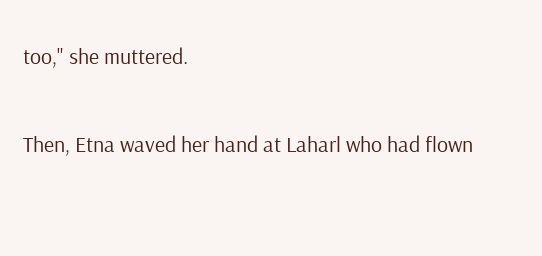too," she muttered.

Then, Etna waved her hand at Laharl who had flown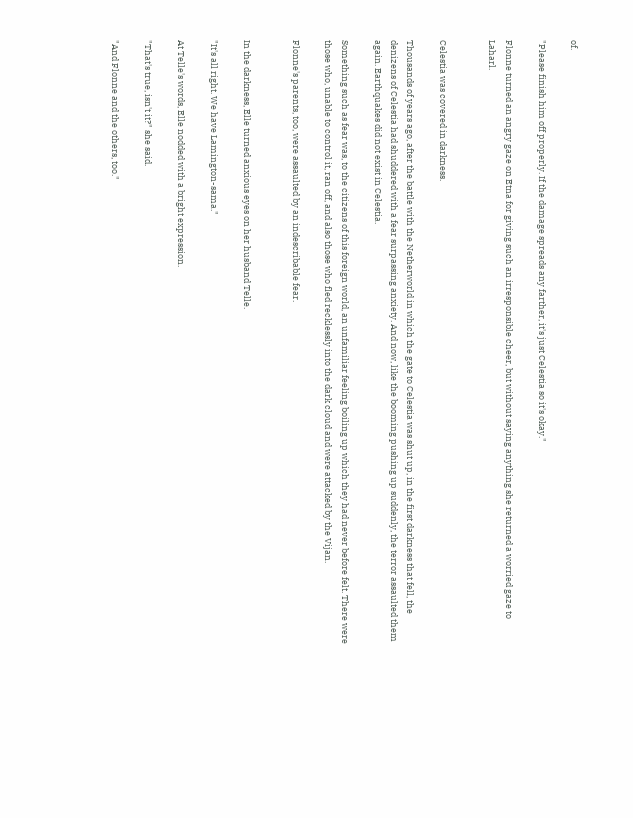of.

"Please finish him off properly. If the damage spreads any farther, it's just Celestia so it's okay."

Flonne turned an angry gaze on Etna for giving such an irresponsible cheer, but without saying anything she returned a worried gaze to Laharl.


Celestia was covered in darkness.

Thousands of years ago, after the battle with the Netherworld in which the gate to Celestia was shut up, in the first darkness that fell, the denizens of Celestia had shuddered with a fear surpassing anxiety. And now, like the booming pushing up suddenly, the terror assaulted them again. Earthquakes did not exist in Celestia.

Something such as fear was, to the citizens of this foreign world, an unfamiliar feeling boiling up which they had never before felt. There were those who, unable to control it, ran off, and also those who fled recklessly into the dark cloud and were attacked by the Vijan.

Flonne's parents, too, were assaulted by an indescribable fear.


In the darkness, Elle turned anxious eyes on her husband Telle.

"It's all right. We have Lamington-sama."

At Telle's words, Elle nodded with a bright expression.

"That's true, isn't it?" she said.

"And Flonne and the others, too."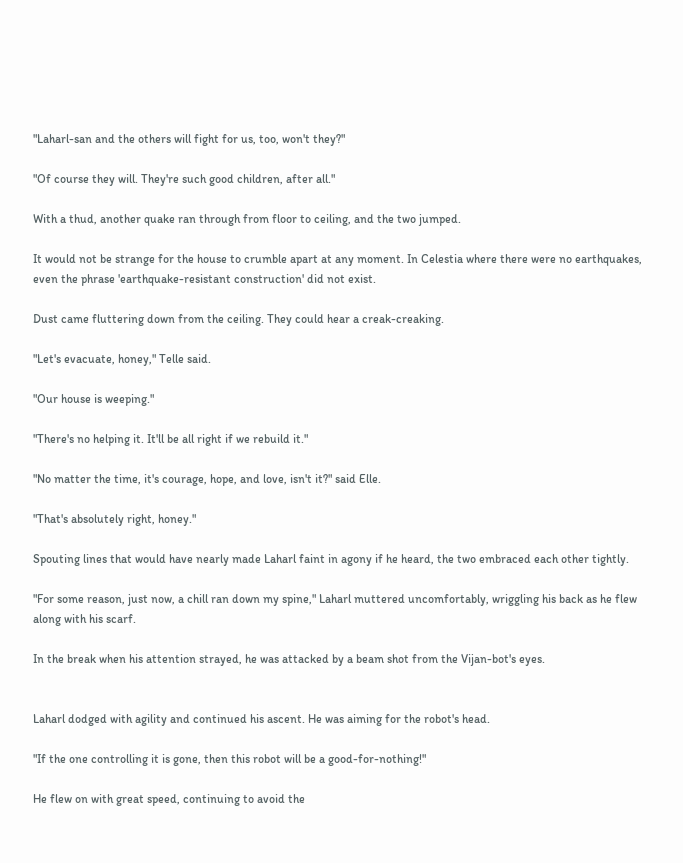"Laharl-san and the others will fight for us, too, won't they?"

"Of course they will. They're such good children, after all."

With a thud, another quake ran through from floor to ceiling, and the two jumped.

It would not be strange for the house to crumble apart at any moment. In Celestia where there were no earthquakes, even the phrase 'earthquake-resistant construction' did not exist.

Dust came fluttering down from the ceiling. They could hear a creak-creaking.

"Let's evacuate, honey," Telle said.

"Our house is weeping."

"There's no helping it. It'll be all right if we rebuild it."

"No matter the time, it's courage, hope, and love, isn't it?" said Elle.

"That's absolutely right, honey."

Spouting lines that would have nearly made Laharl faint in agony if he heard, the two embraced each other tightly.

"For some reason, just now, a chill ran down my spine," Laharl muttered uncomfortably, wriggling his back as he flew along with his scarf.

In the break when his attention strayed, he was attacked by a beam shot from the Vijan-bot's eyes.


Laharl dodged with agility and continued his ascent. He was aiming for the robot's head.

"If the one controlling it is gone, then this robot will be a good-for-nothing!"

He flew on with great speed, continuing to avoid the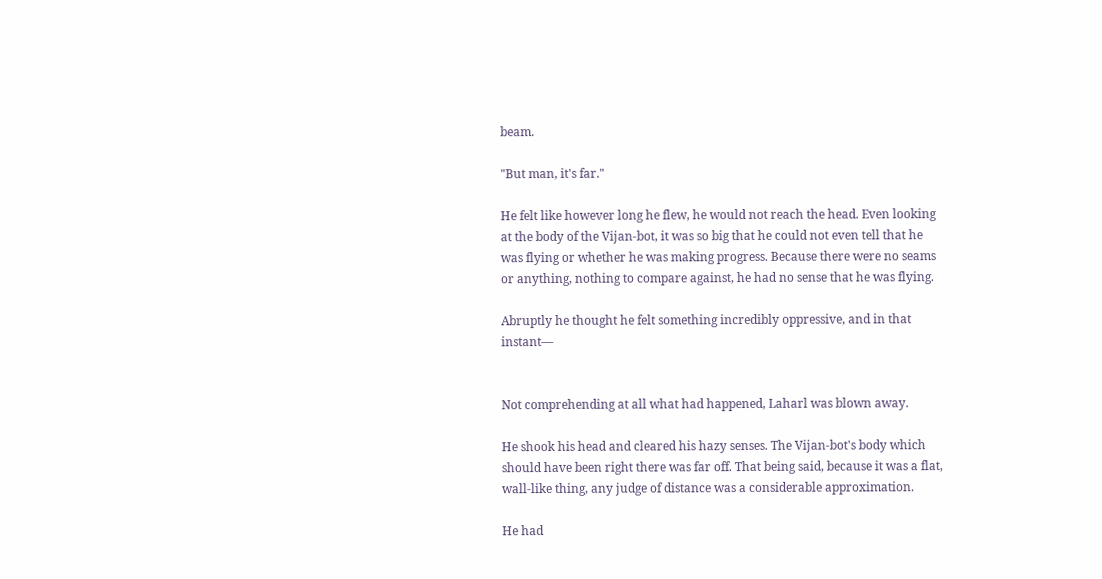beam.

"But man, it's far."

He felt like however long he flew, he would not reach the head. Even looking at the body of the Vijan-bot, it was so big that he could not even tell that he was flying or whether he was making progress. Because there were no seams or anything, nothing to compare against, he had no sense that he was flying.

Abruptly he thought he felt something incredibly oppressive, and in that instant—


Not comprehending at all what had happened, Laharl was blown away.

He shook his head and cleared his hazy senses. The Vijan-bot's body which should have been right there was far off. That being said, because it was a flat, wall-like thing, any judge of distance was a considerable approximation.

He had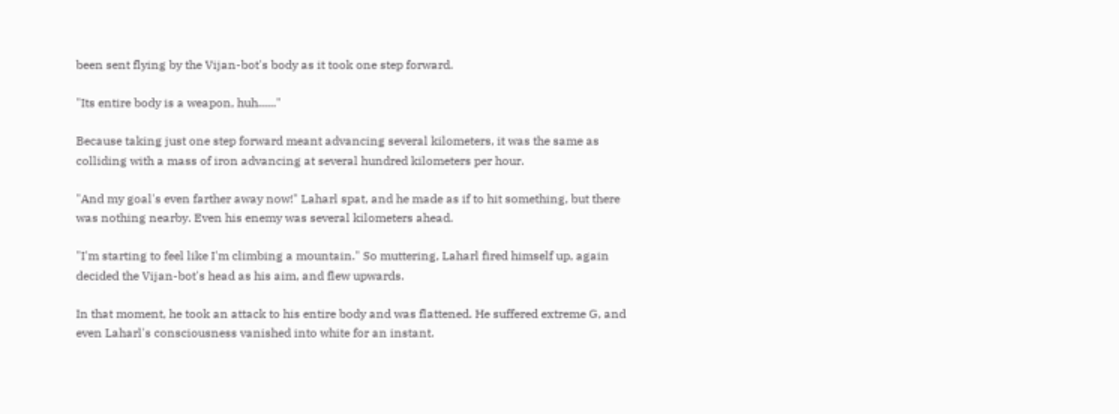been sent flying by the Vijan-bot's body as it took one step forward.

"Its entire body is a weapon, huh......"

Because taking just one step forward meant advancing several kilometers, it was the same as colliding with a mass of iron advancing at several hundred kilometers per hour.

"And my goal's even farther away now!" Laharl spat, and he made as if to hit something, but there was nothing nearby. Even his enemy was several kilometers ahead.

"I'm starting to feel like I'm climbing a mountain." So muttering, Laharl fired himself up, again decided the Vijan-bot's head as his aim, and flew upwards.

In that moment, he took an attack to his entire body and was flattened. He suffered extreme G, and even Laharl's consciousness vanished into white for an instant.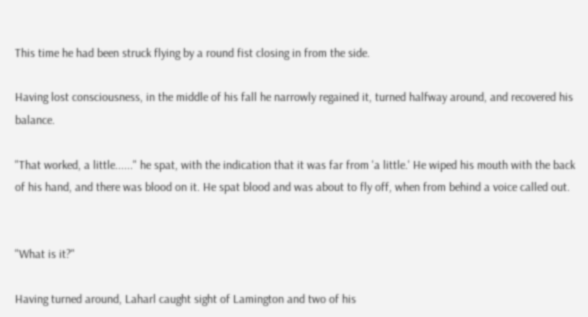This time he had been struck flying by a round fist closing in from the side.

Having lost consciousness, in the middle of his fall he narrowly regained it, turned halfway around, and recovered his balance.

"That worked, a little......" he spat, with the indication that it was far from 'a little.' He wiped his mouth with the back of his hand, and there was blood on it. He spat blood and was about to fly off, when from behind a voice called out.


"What is it?"

Having turned around, Laharl caught sight of Lamington and two of his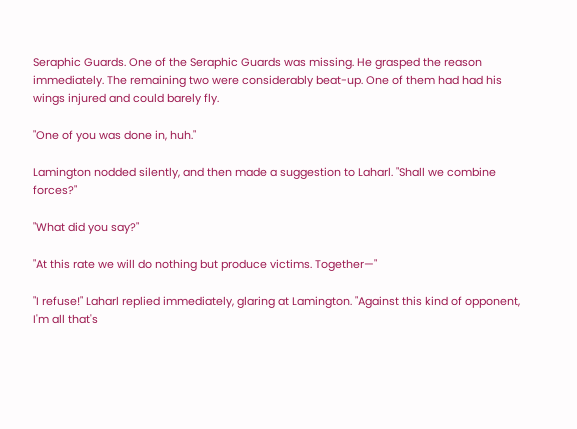Seraphic Guards. One of the Seraphic Guards was missing. He grasped the reason immediately. The remaining two were considerably beat-up. One of them had had his wings injured and could barely fly.

"One of you was done in, huh."

Lamington nodded silently, and then made a suggestion to Laharl. "Shall we combine forces?"

"What did you say?"

"At this rate we will do nothing but produce victims. Together—"

"I refuse!" Laharl replied immediately, glaring at Lamington. "Against this kind of opponent, I'm all that's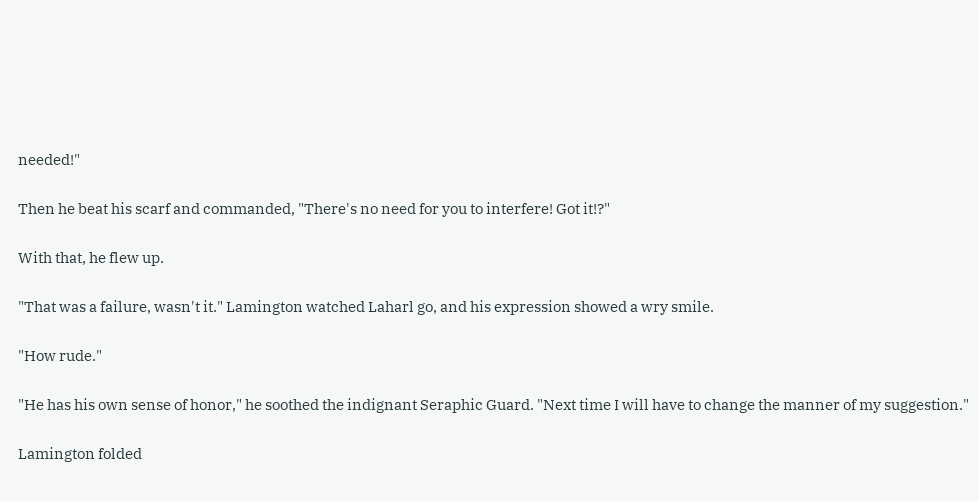needed!"

Then he beat his scarf and commanded, "There's no need for you to interfere! Got it!?"

With that, he flew up.

"That was a failure, wasn't it." Lamington watched Laharl go, and his expression showed a wry smile.

"How rude."

"He has his own sense of honor," he soothed the indignant Seraphic Guard. "Next time I will have to change the manner of my suggestion."

Lamington folded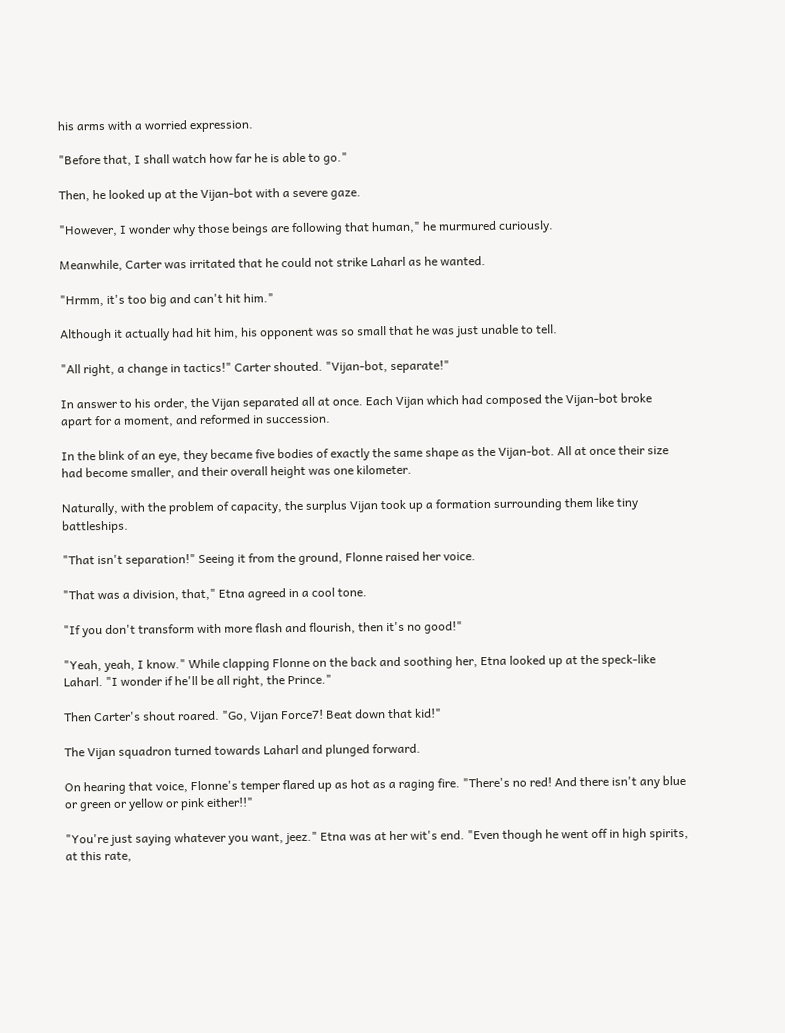his arms with a worried expression.

"Before that, I shall watch how far he is able to go."

Then, he looked up at the Vijan-bot with a severe gaze.

"However, I wonder why those beings are following that human," he murmured curiously.

Meanwhile, Carter was irritated that he could not strike Laharl as he wanted.

"Hrmm, it's too big and can't hit him."

Although it actually had hit him, his opponent was so small that he was just unable to tell.

"All right, a change in tactics!" Carter shouted. "Vijan-bot, separate!"

In answer to his order, the Vijan separated all at once. Each Vijan which had composed the Vijan-bot broke apart for a moment, and reformed in succession.

In the blink of an eye, they became five bodies of exactly the same shape as the Vijan-bot. All at once their size had become smaller, and their overall height was one kilometer.

Naturally, with the problem of capacity, the surplus Vijan took up a formation surrounding them like tiny battleships.

"That isn't separation!" Seeing it from the ground, Flonne raised her voice.

"That was a division, that," Etna agreed in a cool tone.

"If you don't transform with more flash and flourish, then it's no good!"

"Yeah, yeah, I know." While clapping Flonne on the back and soothing her, Etna looked up at the speck-like Laharl. "I wonder if he'll be all right, the Prince."

Then Carter's shout roared. "Go, Vijan Force7! Beat down that kid!"

The Vijan squadron turned towards Laharl and plunged forward.

On hearing that voice, Flonne's temper flared up as hot as a raging fire. "There's no red! And there isn't any blue or green or yellow or pink either!!"

"You're just saying whatever you want, jeez." Etna was at her wit's end. "Even though he went off in high spirits, at this rate,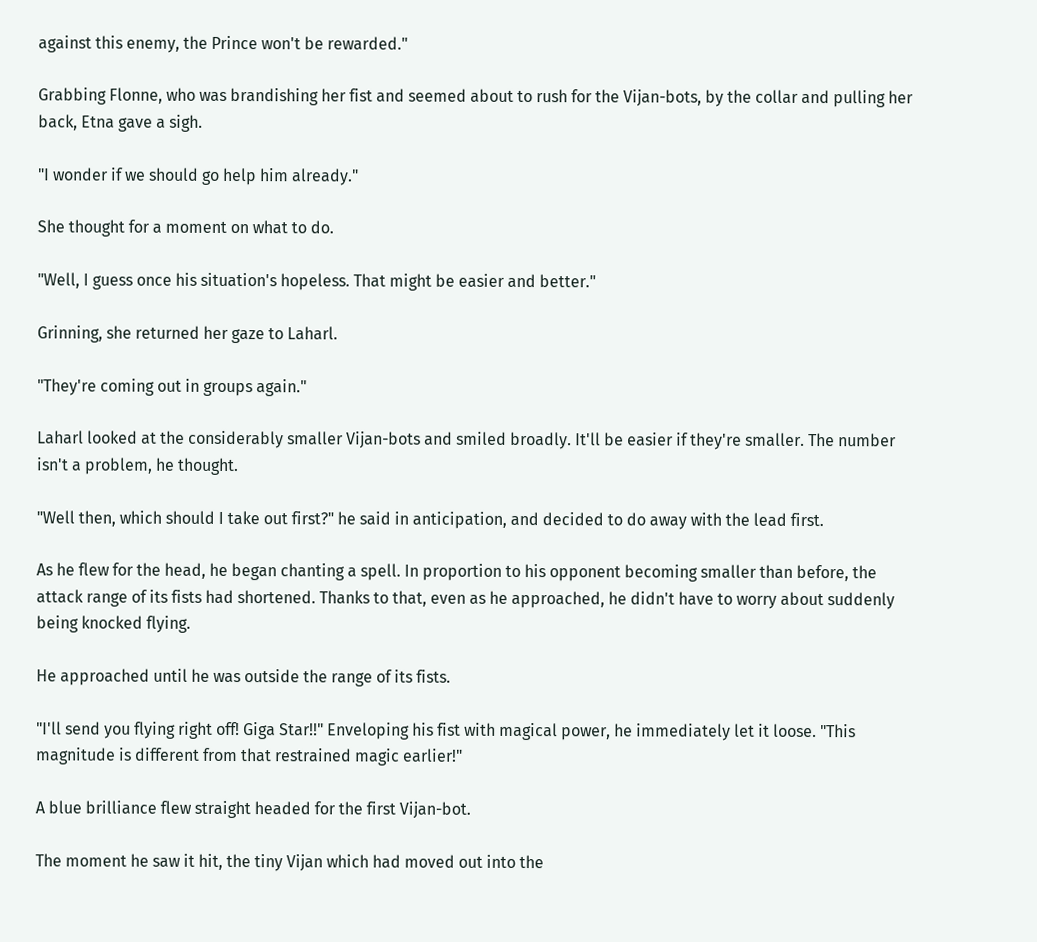against this enemy, the Prince won't be rewarded."

Grabbing Flonne, who was brandishing her fist and seemed about to rush for the Vijan-bots, by the collar and pulling her back, Etna gave a sigh.

"I wonder if we should go help him already."

She thought for a moment on what to do.

"Well, I guess once his situation's hopeless. That might be easier and better."

Grinning, she returned her gaze to Laharl.

"They're coming out in groups again."

Laharl looked at the considerably smaller Vijan-bots and smiled broadly. It'll be easier if they're smaller. The number isn't a problem, he thought.

"Well then, which should I take out first?" he said in anticipation, and decided to do away with the lead first.

As he flew for the head, he began chanting a spell. In proportion to his opponent becoming smaller than before, the attack range of its fists had shortened. Thanks to that, even as he approached, he didn't have to worry about suddenly being knocked flying.

He approached until he was outside the range of its fists.

"I'll send you flying right off! Giga Star!!" Enveloping his fist with magical power, he immediately let it loose. "This magnitude is different from that restrained magic earlier!"

A blue brilliance flew straight headed for the first Vijan-bot.

The moment he saw it hit, the tiny Vijan which had moved out into the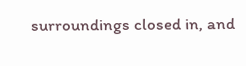surroundings closed in, and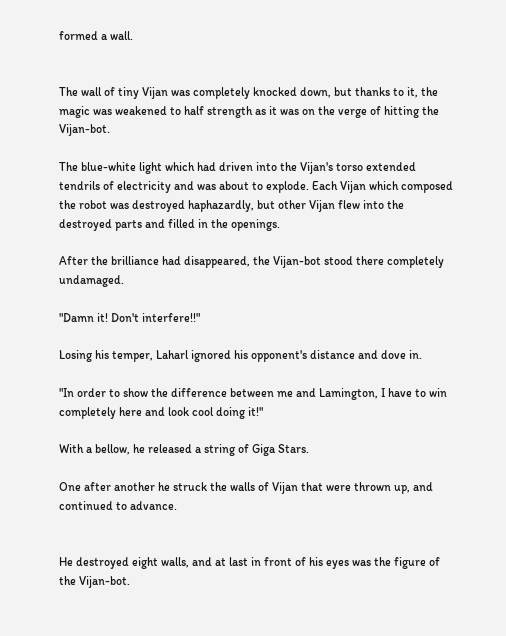formed a wall.


The wall of tiny Vijan was completely knocked down, but thanks to it, the magic was weakened to half strength as it was on the verge of hitting the Vijan-bot.

The blue-white light which had driven into the Vijan's torso extended tendrils of electricity and was about to explode. Each Vijan which composed the robot was destroyed haphazardly, but other Vijan flew into the destroyed parts and filled in the openings.

After the brilliance had disappeared, the Vijan-bot stood there completely undamaged.

"Damn it! Don't interfere!!"

Losing his temper, Laharl ignored his opponent's distance and dove in.

"In order to show the difference between me and Lamington, I have to win completely here and look cool doing it!"

With a bellow, he released a string of Giga Stars.

One after another he struck the walls of Vijan that were thrown up, and continued to advance.


He destroyed eight walls, and at last in front of his eyes was the figure of the Vijan-bot.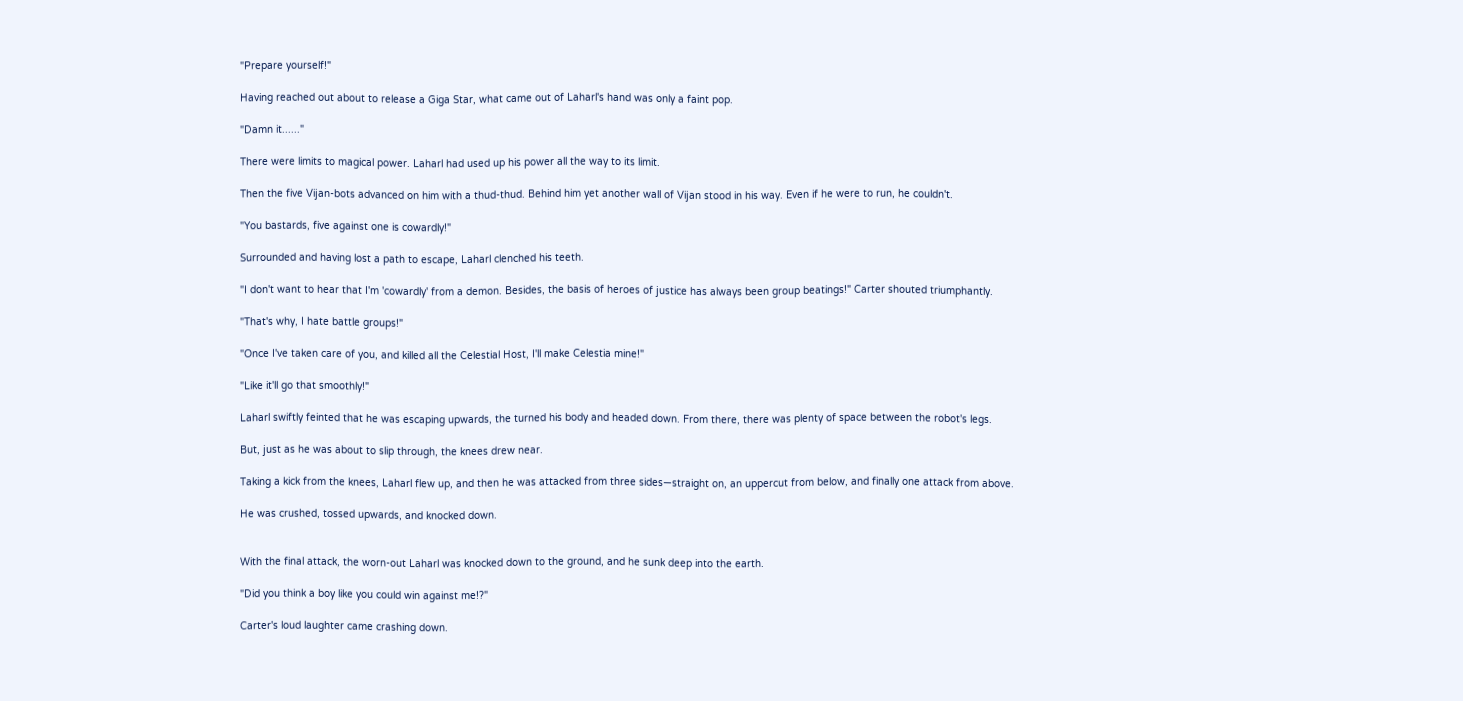"Prepare yourself!"

Having reached out about to release a Giga Star, what came out of Laharl's hand was only a faint pop.

"Damn it......"

There were limits to magical power. Laharl had used up his power all the way to its limit.

Then the five Vijan-bots advanced on him with a thud-thud. Behind him yet another wall of Vijan stood in his way. Even if he were to run, he couldn't.

"You bastards, five against one is cowardly!"

Surrounded and having lost a path to escape, Laharl clenched his teeth.

"I don't want to hear that I'm 'cowardly' from a demon. Besides, the basis of heroes of justice has always been group beatings!" Carter shouted triumphantly.

"That's why, I hate battle groups!"

"Once I've taken care of you, and killed all the Celestial Host, I'll make Celestia mine!"

"Like it'll go that smoothly!"

Laharl swiftly feinted that he was escaping upwards, the turned his body and headed down. From there, there was plenty of space between the robot's legs.

But, just as he was about to slip through, the knees drew near.

Taking a kick from the knees, Laharl flew up, and then he was attacked from three sides—straight on, an uppercut from below, and finally one attack from above.

He was crushed, tossed upwards, and knocked down.


With the final attack, the worn-out Laharl was knocked down to the ground, and he sunk deep into the earth.

"Did you think a boy like you could win against me!?"

Carter's loud laughter came crashing down.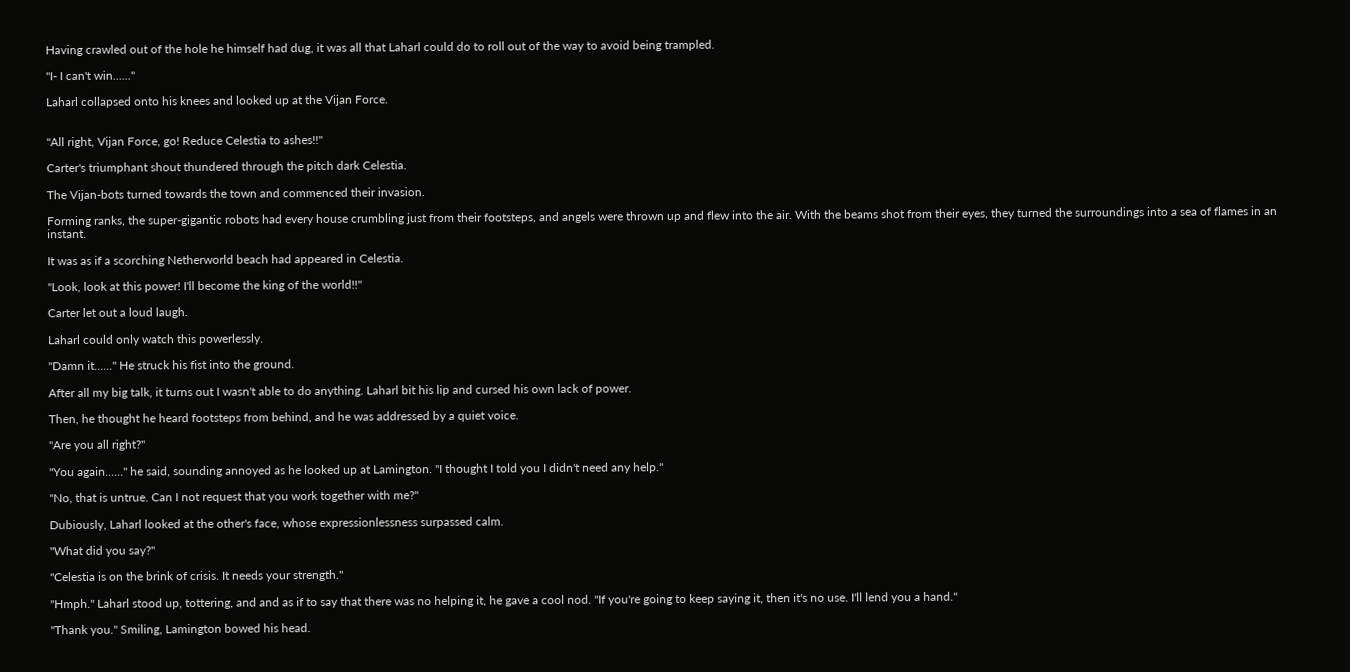Having crawled out of the hole he himself had dug, it was all that Laharl could do to roll out of the way to avoid being trampled.

"I- I can't win......"

Laharl collapsed onto his knees and looked up at the Vijan Force.


"All right, Vijan Force, go! Reduce Celestia to ashes!!"

Carter's triumphant shout thundered through the pitch dark Celestia.

The Vijan-bots turned towards the town and commenced their invasion.

Forming ranks, the super-gigantic robots had every house crumbling just from their footsteps, and angels were thrown up and flew into the air. With the beams shot from their eyes, they turned the surroundings into a sea of flames in an instant.

It was as if a scorching Netherworld beach had appeared in Celestia.

"Look, look at this power! I'll become the king of the world!!"

Carter let out a loud laugh.

Laharl could only watch this powerlessly.

"Damn it......" He struck his fist into the ground.

After all my big talk, it turns out I wasn't able to do anything. Laharl bit his lip and cursed his own lack of power.

Then, he thought he heard footsteps from behind, and he was addressed by a quiet voice.

"Are you all right?"

"You again......" he said, sounding annoyed as he looked up at Lamington. "I thought I told you I didn't need any help."

"No, that is untrue. Can I not request that you work together with me?"

Dubiously, Laharl looked at the other's face, whose expressionlessness surpassed calm.

"What did you say?"

"Celestia is on the brink of crisis. It needs your strength."

"Hmph." Laharl stood up, tottering, and and as if to say that there was no helping it, he gave a cool nod. "If you're going to keep saying it, then it's no use. I'll lend you a hand."

"Thank you." Smiling, Lamington bowed his head.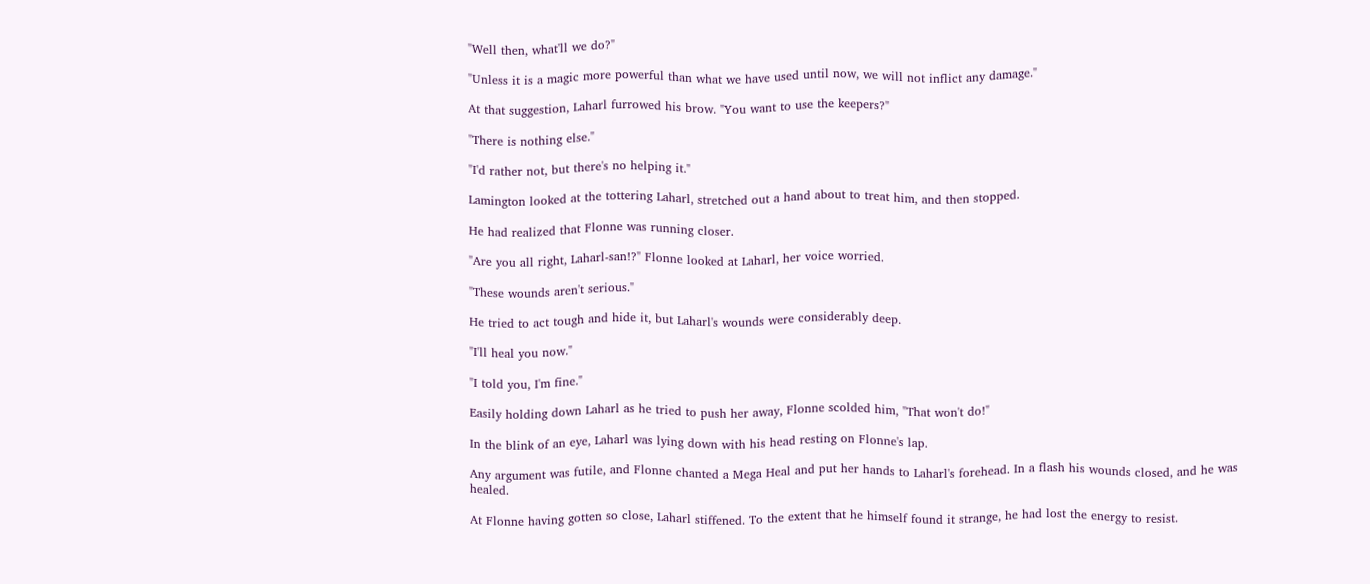"Well then, what'll we do?"

"Unless it is a magic more powerful than what we have used until now, we will not inflict any damage."

At that suggestion, Laharl furrowed his brow. "You want to use the keepers?"

"There is nothing else."

"I'd rather not, but there's no helping it."

Lamington looked at the tottering Laharl, stretched out a hand about to treat him, and then stopped.

He had realized that Flonne was running closer.

"Are you all right, Laharl-san!?" Flonne looked at Laharl, her voice worried.

"These wounds aren't serious."

He tried to act tough and hide it, but Laharl's wounds were considerably deep.

"I'll heal you now."

"I told you, I'm fine."

Easily holding down Laharl as he tried to push her away, Flonne scolded him, "That won't do!"

In the blink of an eye, Laharl was lying down with his head resting on Flonne's lap.

Any argument was futile, and Flonne chanted a Mega Heal and put her hands to Laharl's forehead. In a flash his wounds closed, and he was healed.

At Flonne having gotten so close, Laharl stiffened. To the extent that he himself found it strange, he had lost the energy to resist.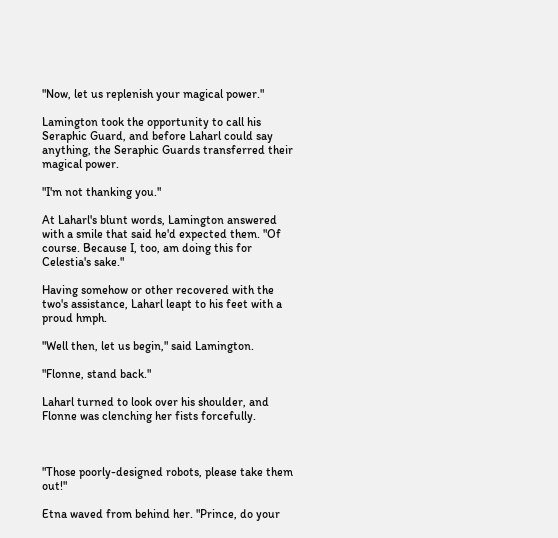"Now, let us replenish your magical power."

Lamington took the opportunity to call his Seraphic Guard, and before Laharl could say anything, the Seraphic Guards transferred their magical power.

"I'm not thanking you."

At Laharl's blunt words, Lamington answered with a smile that said he'd expected them. "Of course. Because I, too, am doing this for Celestia's sake."

Having somehow or other recovered with the two's assistance, Laharl leapt to his feet with a proud hmph.

"Well then, let us begin," said Lamington.

"Flonne, stand back."

Laharl turned to look over his shoulder, and Flonne was clenching her fists forcefully.



"Those poorly-designed robots, please take them out!"

Etna waved from behind her. "Prince, do your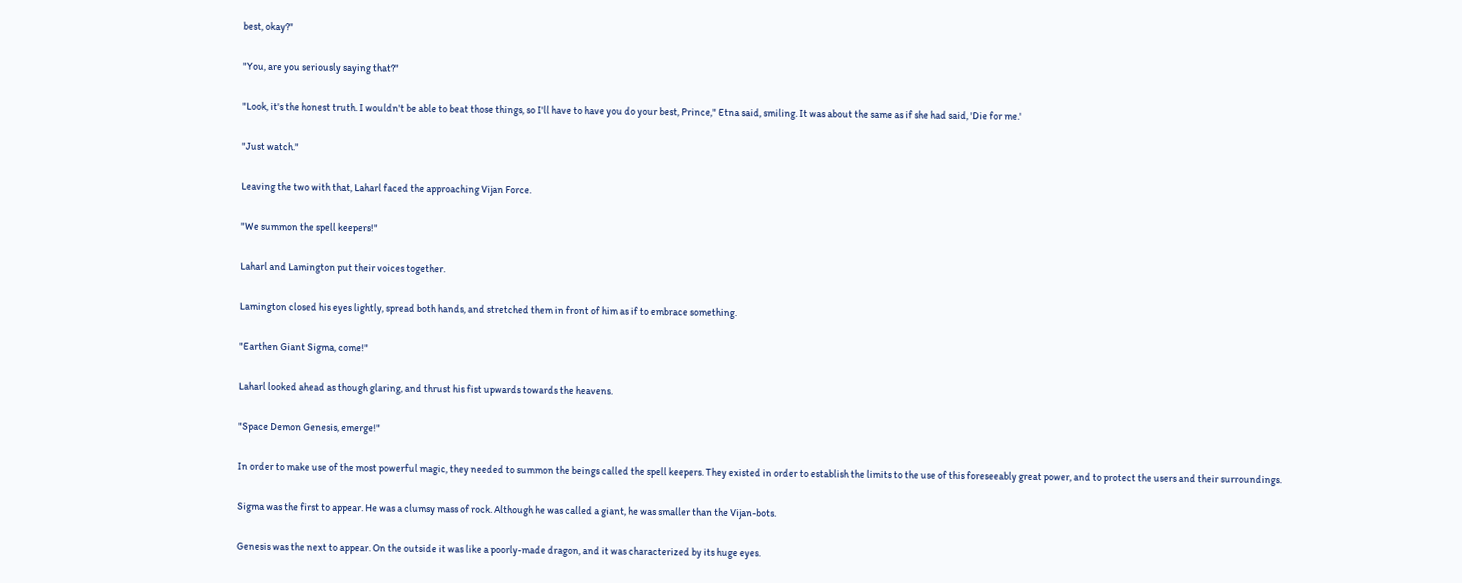best, okay?"

"You, are you seriously saying that?"

"Look, it's the honest truth. I wouldn't be able to beat those things, so I'll have to have you do your best, Prince," Etna said, smiling. It was about the same as if she had said, 'Die for me.'

"Just watch."

Leaving the two with that, Laharl faced the approaching Vijan Force.

"We summon the spell keepers!"

Laharl and Lamington put their voices together.

Lamington closed his eyes lightly, spread both hands, and stretched them in front of him as if to embrace something.

"Earthen Giant Sigma, come!"

Laharl looked ahead as though glaring, and thrust his fist upwards towards the heavens.

"Space Demon Genesis, emerge!"

In order to make use of the most powerful magic, they needed to summon the beings called the spell keepers. They existed in order to establish the limits to the use of this foreseeably great power, and to protect the users and their surroundings.

Sigma was the first to appear. He was a clumsy mass of rock. Although he was called a giant, he was smaller than the Vijan-bots.

Genesis was the next to appear. On the outside it was like a poorly-made dragon, and it was characterized by its huge eyes.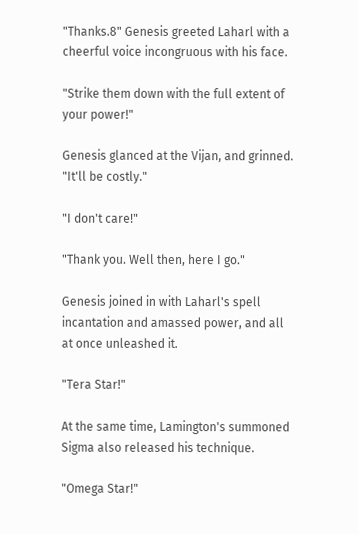"Thanks.8" Genesis greeted Laharl with a cheerful voice incongruous with his face.

"Strike them down with the full extent of your power!"

Genesis glanced at the Vijan, and grinned. "It'll be costly."

"I don't care!"

"Thank you. Well then, here I go."

Genesis joined in with Laharl's spell incantation and amassed power, and all at once unleashed it.

"Tera Star!"

At the same time, Lamington's summoned Sigma also released his technique.

"Omega Star!"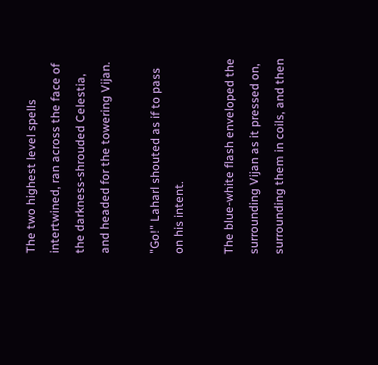The two highest level spells intertwined, ran across the face of the darkness-shrouded Celestia, and headed for the towering Vijan.

"Go!" Laharl shouted as if to pass on his intent.

The blue-white flash enveloped the surrounding Vijan as it pressed on, surrounding them in coils, and then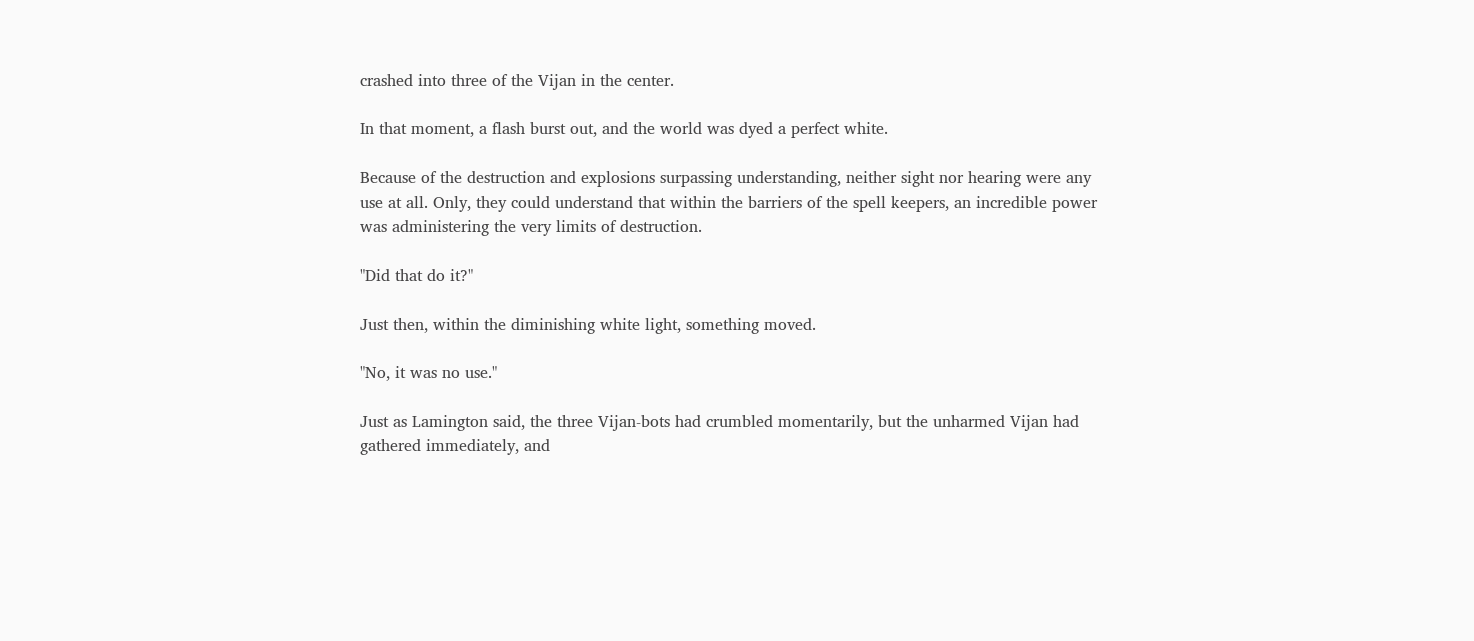crashed into three of the Vijan in the center.

In that moment, a flash burst out, and the world was dyed a perfect white.

Because of the destruction and explosions surpassing understanding, neither sight nor hearing were any use at all. Only, they could understand that within the barriers of the spell keepers, an incredible power was administering the very limits of destruction.

"Did that do it?"

Just then, within the diminishing white light, something moved.

"No, it was no use."

Just as Lamington said, the three Vijan-bots had crumbled momentarily, but the unharmed Vijan had gathered immediately, and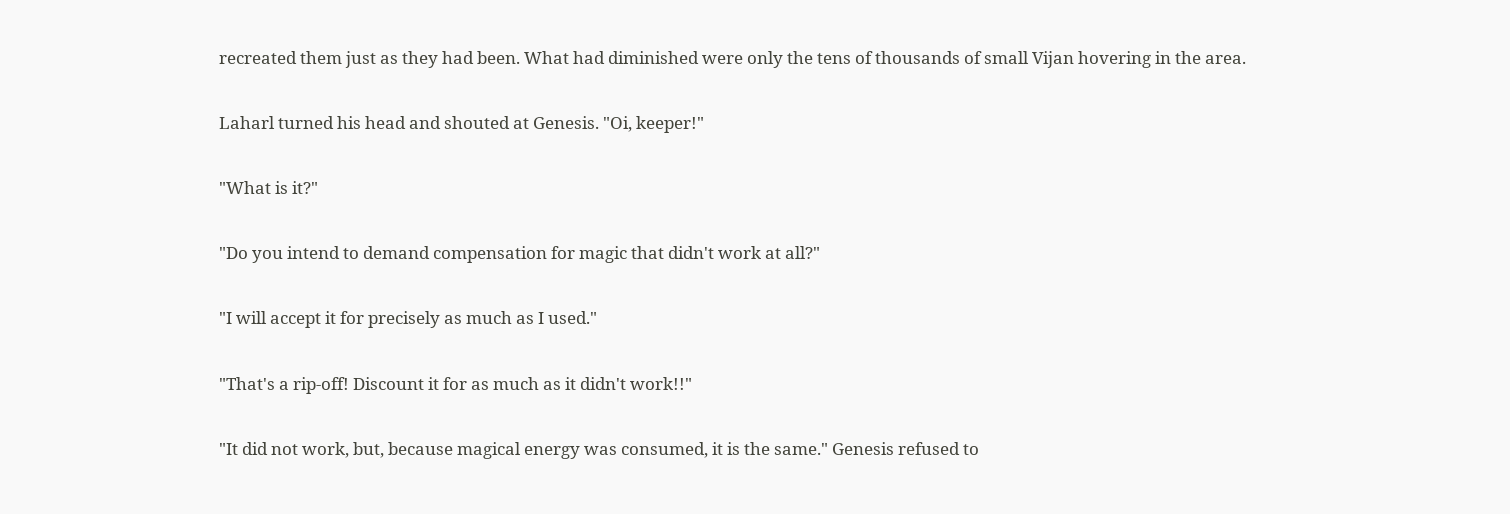recreated them just as they had been. What had diminished were only the tens of thousands of small Vijan hovering in the area.

Laharl turned his head and shouted at Genesis. "Oi, keeper!"

"What is it?"

"Do you intend to demand compensation for magic that didn't work at all?"

"I will accept it for precisely as much as I used."

"That's a rip-off! Discount it for as much as it didn't work!!"

"It did not work, but, because magical energy was consumed, it is the same." Genesis refused to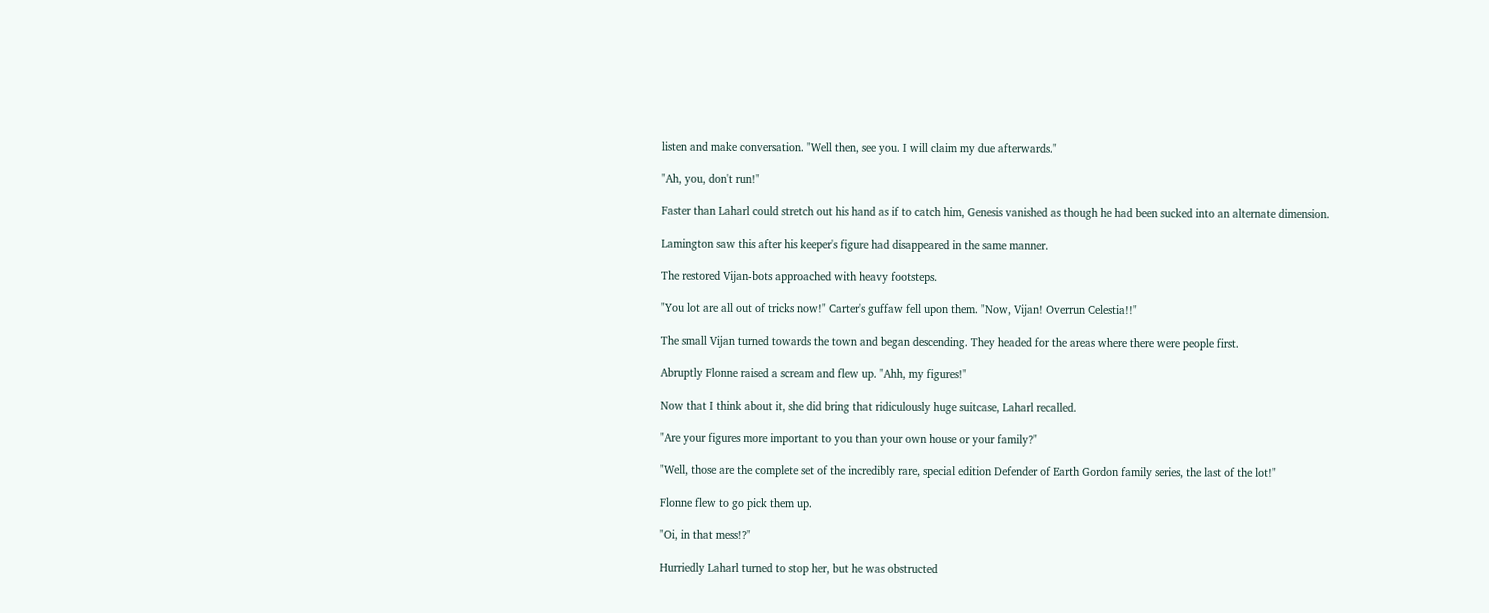listen and make conversation. "Well then, see you. I will claim my due afterwards."

"Ah, you, don't run!"

Faster than Laharl could stretch out his hand as if to catch him, Genesis vanished as though he had been sucked into an alternate dimension.

Lamington saw this after his keeper's figure had disappeared in the same manner.

The restored Vijan-bots approached with heavy footsteps.

"You lot are all out of tricks now!" Carter's guffaw fell upon them. "Now, Vijan! Overrun Celestia!!"

The small Vijan turned towards the town and began descending. They headed for the areas where there were people first.

Abruptly Flonne raised a scream and flew up. "Ahh, my figures!"

Now that I think about it, she did bring that ridiculously huge suitcase, Laharl recalled.

"Are your figures more important to you than your own house or your family?"

"Well, those are the complete set of the incredibly rare, special edition Defender of Earth Gordon family series, the last of the lot!"

Flonne flew to go pick them up.

"Oi, in that mess!?"

Hurriedly Laharl turned to stop her, but he was obstructed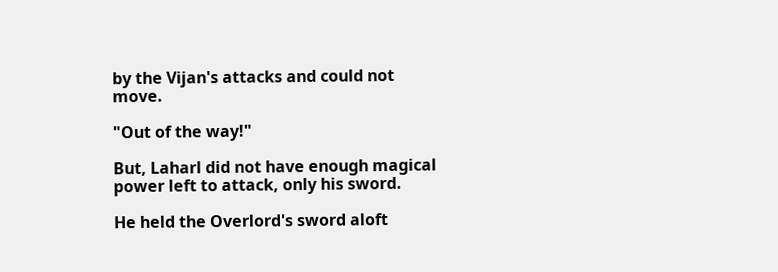by the Vijan's attacks and could not move.

"Out of the way!"

But, Laharl did not have enough magical power left to attack, only his sword.

He held the Overlord's sword aloft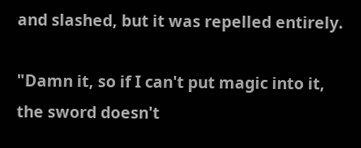and slashed, but it was repelled entirely.

"Damn it, so if I can't put magic into it, the sword doesn't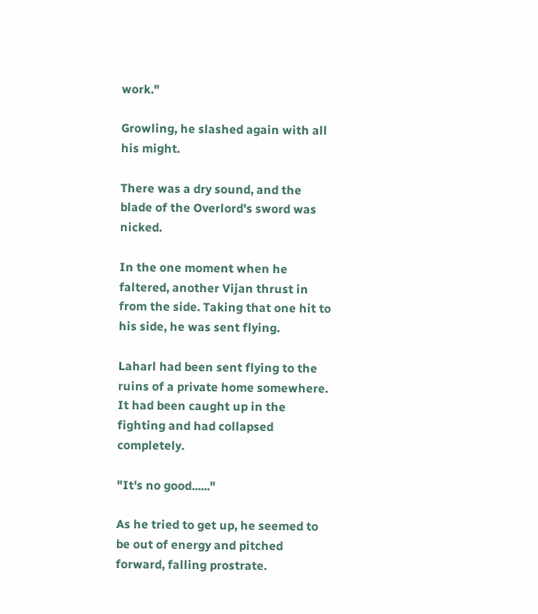work."

Growling, he slashed again with all his might.

There was a dry sound, and the blade of the Overlord's sword was nicked.

In the one moment when he faltered, another Vijan thrust in from the side. Taking that one hit to his side, he was sent flying.

Laharl had been sent flying to the ruins of a private home somewhere. It had been caught up in the fighting and had collapsed completely.

"It's no good......"

As he tried to get up, he seemed to be out of energy and pitched forward, falling prostrate.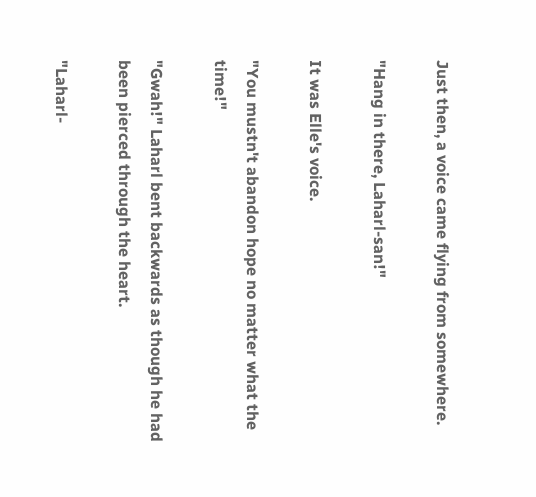Just then, a voice came flying from somewhere.

"Hang in there, Laharl-san!"

It was Elle's voice.

"You mustn't abandon hope no matter what the time!"

"Gwah!" Laharl bent backwards as though he had been pierced through the heart.

"Laharl-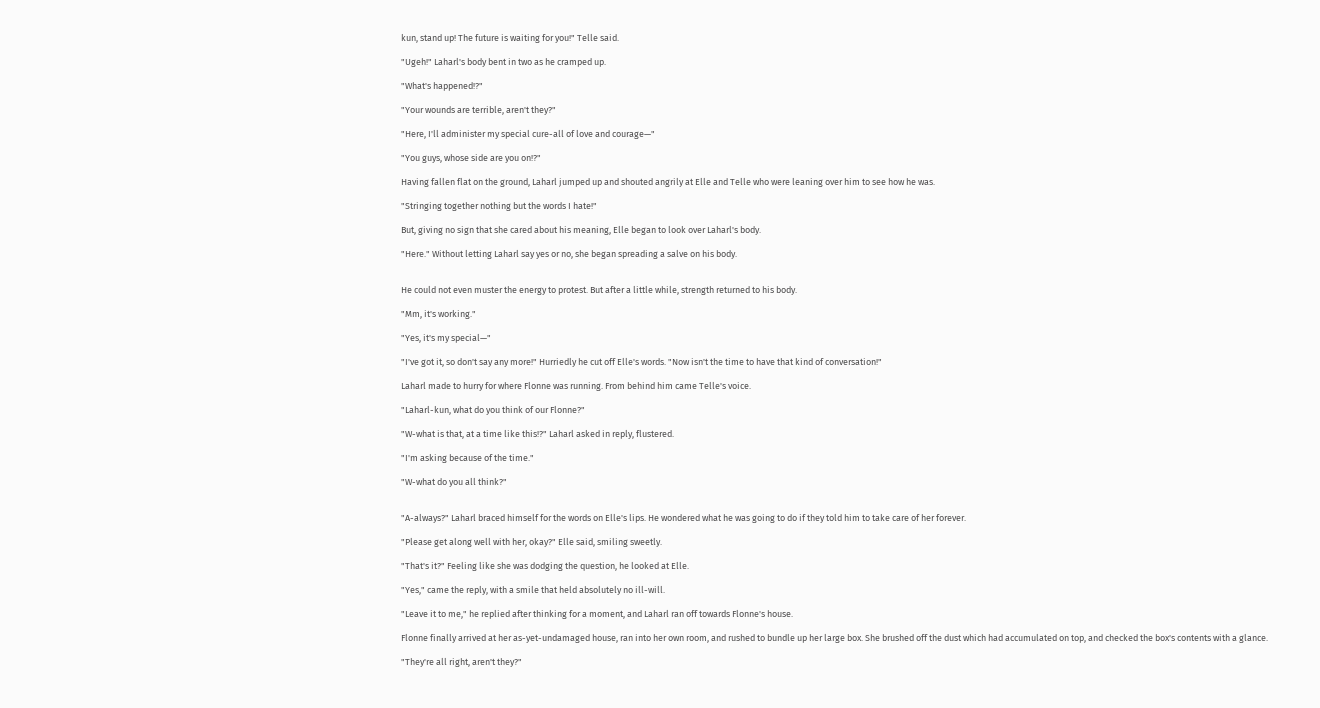kun, stand up! The future is waiting for you!" Telle said.

"Ugeh!" Laharl's body bent in two as he cramped up.

"What's happened!?"

"Your wounds are terrible, aren't they?"

"Here, I'll administer my special cure-all of love and courage—"

"You guys, whose side are you on!?"

Having fallen flat on the ground, Laharl jumped up and shouted angrily at Elle and Telle who were leaning over him to see how he was.

"Stringing together nothing but the words I hate!"

But, giving no sign that she cared about his meaning, Elle began to look over Laharl's body.

"Here." Without letting Laharl say yes or no, she began spreading a salve on his body.


He could not even muster the energy to protest. But after a little while, strength returned to his body.

"Mm, it's working."

"Yes, it's my special—"

"I've got it, so don't say any more!" Hurriedly he cut off Elle's words. "Now isn't the time to have that kind of conversation!"

Laharl made to hurry for where Flonne was running. From behind him came Telle's voice.

"Laharl-kun, what do you think of our Flonne?"

"W-what is that, at a time like this!?" Laharl asked in reply, flustered.

"I'm asking because of the time."

"W-what do you all think?"


"A-always?" Laharl braced himself for the words on Elle's lips. He wondered what he was going to do if they told him to take care of her forever.

"Please get along well with her, okay?" Elle said, smiling sweetly.

"That's it?" Feeling like she was dodging the question, he looked at Elle.

"Yes," came the reply, with a smile that held absolutely no ill-will.

"Leave it to me," he replied after thinking for a moment, and Laharl ran off towards Flonne's house.

Flonne finally arrived at her as-yet-undamaged house, ran into her own room, and rushed to bundle up her large box. She brushed off the dust which had accumulated on top, and checked the box's contents with a glance.

"They're all right, aren't they?"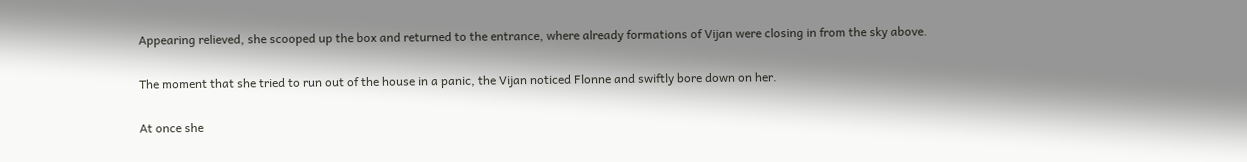Appearing relieved, she scooped up the box and returned to the entrance, where already formations of Vijan were closing in from the sky above.

The moment that she tried to run out of the house in a panic, the Vijan noticed Flonne and swiftly bore down on her.

At once she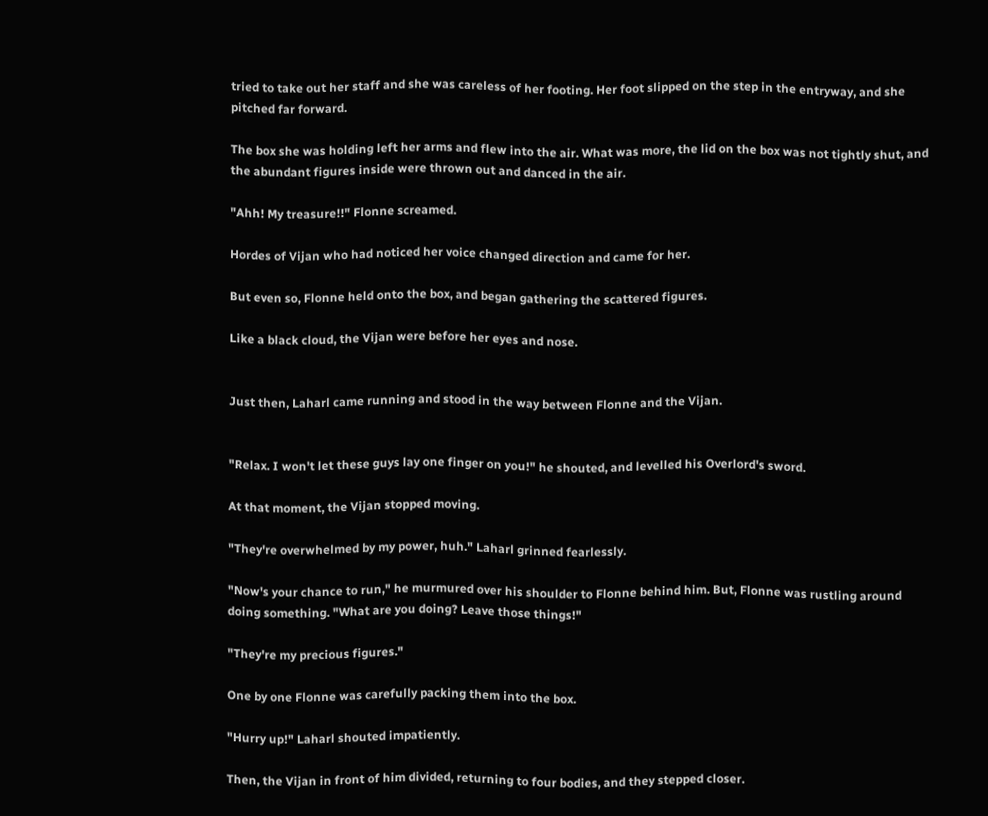tried to take out her staff and she was careless of her footing. Her foot slipped on the step in the entryway, and she pitched far forward.

The box she was holding left her arms and flew into the air. What was more, the lid on the box was not tightly shut, and the abundant figures inside were thrown out and danced in the air.

"Ahh! My treasure!!" Flonne screamed.

Hordes of Vijan who had noticed her voice changed direction and came for her.

But even so, Flonne held onto the box, and began gathering the scattered figures.

Like a black cloud, the Vijan were before her eyes and nose.


Just then, Laharl came running and stood in the way between Flonne and the Vijan.


"Relax. I won't let these guys lay one finger on you!" he shouted, and levelled his Overlord's sword.

At that moment, the Vijan stopped moving.

"They're overwhelmed by my power, huh." Laharl grinned fearlessly.

"Now's your chance to run," he murmured over his shoulder to Flonne behind him. But, Flonne was rustling around doing something. "What are you doing? Leave those things!"

"They're my precious figures."

One by one Flonne was carefully packing them into the box.

"Hurry up!" Laharl shouted impatiently.

Then, the Vijan in front of him divided, returning to four bodies, and they stepped closer.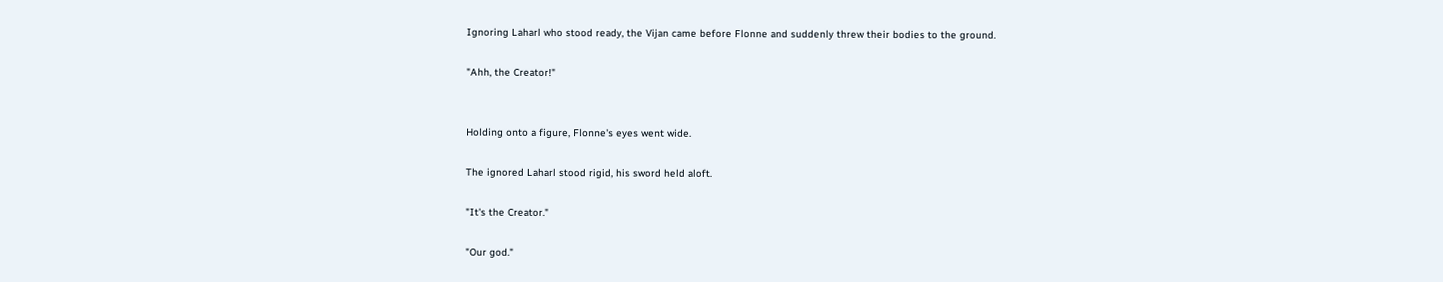Ignoring Laharl who stood ready, the Vijan came before Flonne and suddenly threw their bodies to the ground.

"Ahh, the Creator!"


Holding onto a figure, Flonne's eyes went wide.

The ignored Laharl stood rigid, his sword held aloft.

"It's the Creator."

"Our god."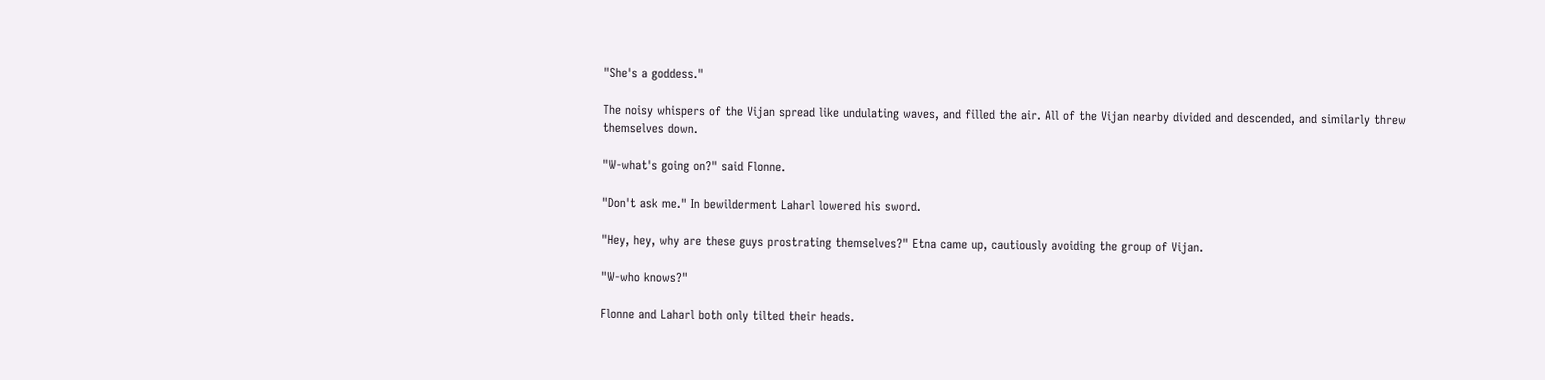"She's a goddess."

The noisy whispers of the Vijan spread like undulating waves, and filled the air. All of the Vijan nearby divided and descended, and similarly threw themselves down.

"W-what's going on?" said Flonne.

"Don't ask me." In bewilderment Laharl lowered his sword.

"Hey, hey, why are these guys prostrating themselves?" Etna came up, cautiously avoiding the group of Vijan.

"W-who knows?"

Flonne and Laharl both only tilted their heads.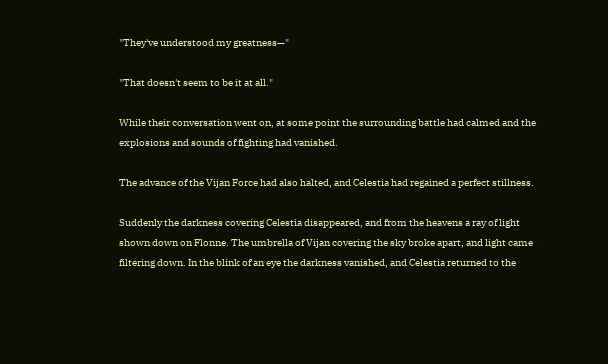"They've understood my greatness—"

"That doesn't seem to be it at all."

While their conversation went on, at some point the surrounding battle had calmed and the explosions and sounds of fighting had vanished.

The advance of the Vijan Force had also halted, and Celestia had regained a perfect stillness.

Suddenly the darkness covering Celestia disappeared, and from the heavens a ray of light shown down on Flonne. The umbrella of Vijan covering the sky broke apart, and light came filtering down. In the blink of an eye the darkness vanished, and Celestia returned to the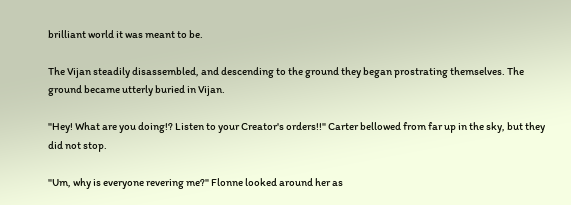brilliant world it was meant to be.

The Vijan steadily disassembled, and descending to the ground they began prostrating themselves. The ground became utterly buried in Vijan.

"Hey! What are you doing!? Listen to your Creator's orders!!" Carter bellowed from far up in the sky, but they did not stop.

"Um, why is everyone revering me?" Flonne looked around her as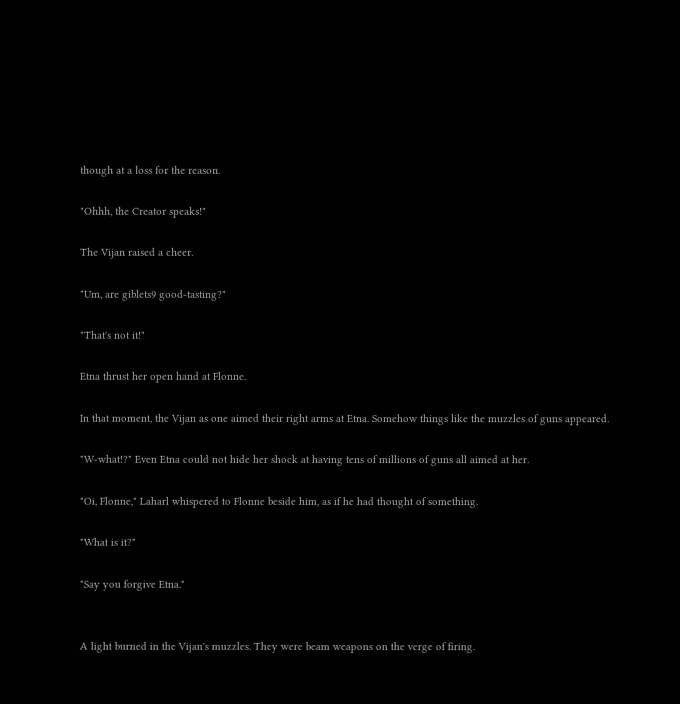though at a loss for the reason.

"Ohhh, the Creator speaks!"

The Vijan raised a cheer.

"Um, are giblets9 good-tasting?"

"That's not it!"

Etna thrust her open hand at Flonne.

In that moment, the Vijan as one aimed their right arms at Etna. Somehow things like the muzzles of guns appeared.

"W-what!?" Even Etna could not hide her shock at having tens of millions of guns all aimed at her.

"Oi, Flonne," Laharl whispered to Flonne beside him, as if he had thought of something.

"What is it?"

"Say you forgive Etna."


A light burned in the Vijan's muzzles. They were beam weapons on the verge of firing.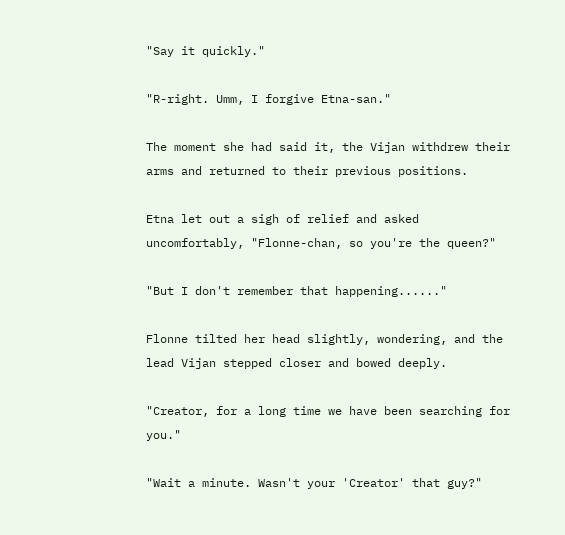"Say it quickly."

"R-right. Umm, I forgive Etna-san."

The moment she had said it, the Vijan withdrew their arms and returned to their previous positions.

Etna let out a sigh of relief and asked uncomfortably, "Flonne-chan, so you're the queen?"

"But I don't remember that happening......"

Flonne tilted her head slightly, wondering, and the lead Vijan stepped closer and bowed deeply.

"Creator, for a long time we have been searching for you."

"Wait a minute. Wasn't your 'Creator' that guy?"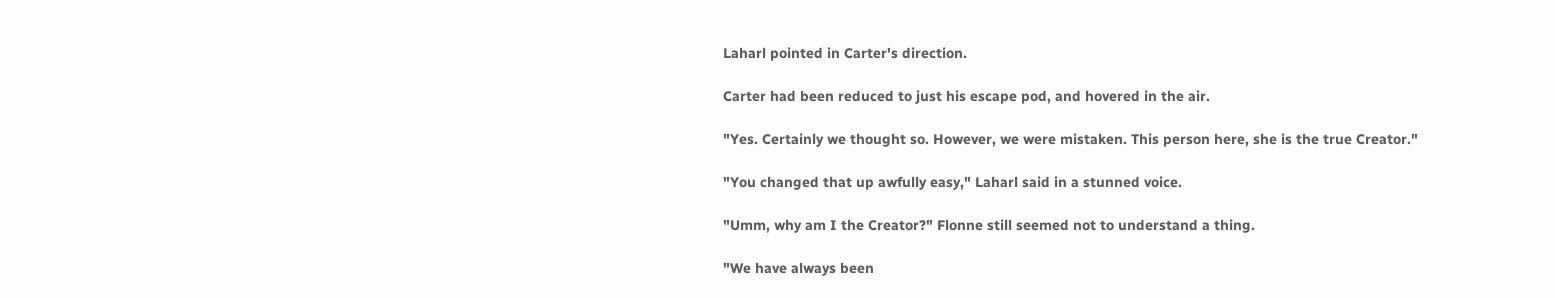Laharl pointed in Carter's direction.

Carter had been reduced to just his escape pod, and hovered in the air.

"Yes. Certainly we thought so. However, we were mistaken. This person here, she is the true Creator."

"You changed that up awfully easy," Laharl said in a stunned voice.

"Umm, why am I the Creator?" Flonne still seemed not to understand a thing.

"We have always been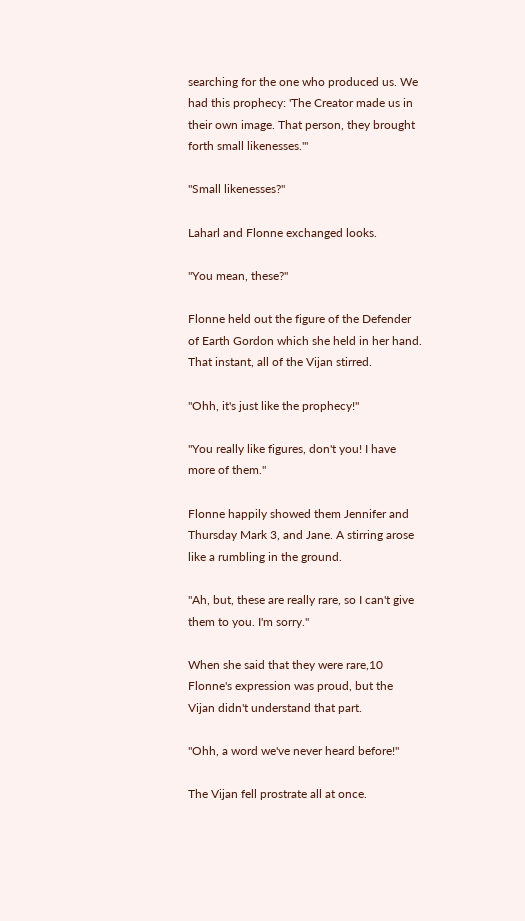searching for the one who produced us. We had this prophecy: 'The Creator made us in their own image. That person, they brought forth small likenesses.'"

"Small likenesses?"

Laharl and Flonne exchanged looks.

"You mean, these?"

Flonne held out the figure of the Defender of Earth Gordon which she held in her hand. That instant, all of the Vijan stirred.

"Ohh, it's just like the prophecy!"

"You really like figures, don't you! I have more of them."

Flonne happily showed them Jennifer and Thursday Mark 3, and Jane. A stirring arose like a rumbling in the ground.

"Ah, but, these are really rare, so I can't give them to you. I'm sorry."

When she said that they were rare,10 Flonne's expression was proud, but the Vijan didn't understand that part.

"Ohh, a word we've never heard before!"

The Vijan fell prostrate all at once.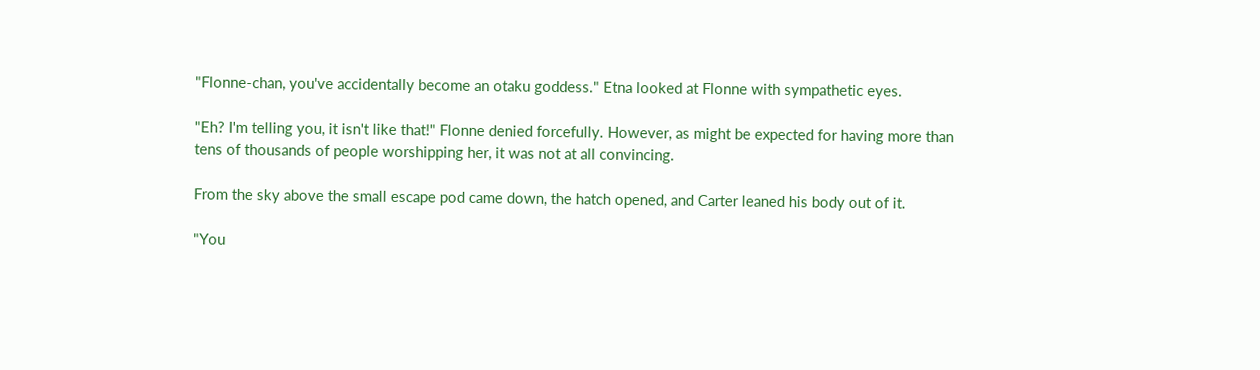"Flonne-chan, you've accidentally become an otaku goddess." Etna looked at Flonne with sympathetic eyes.

"Eh? I'm telling you, it isn't like that!" Flonne denied forcefully. However, as might be expected for having more than tens of thousands of people worshipping her, it was not at all convincing.

From the sky above the small escape pod came down, the hatch opened, and Carter leaned his body out of it.

"You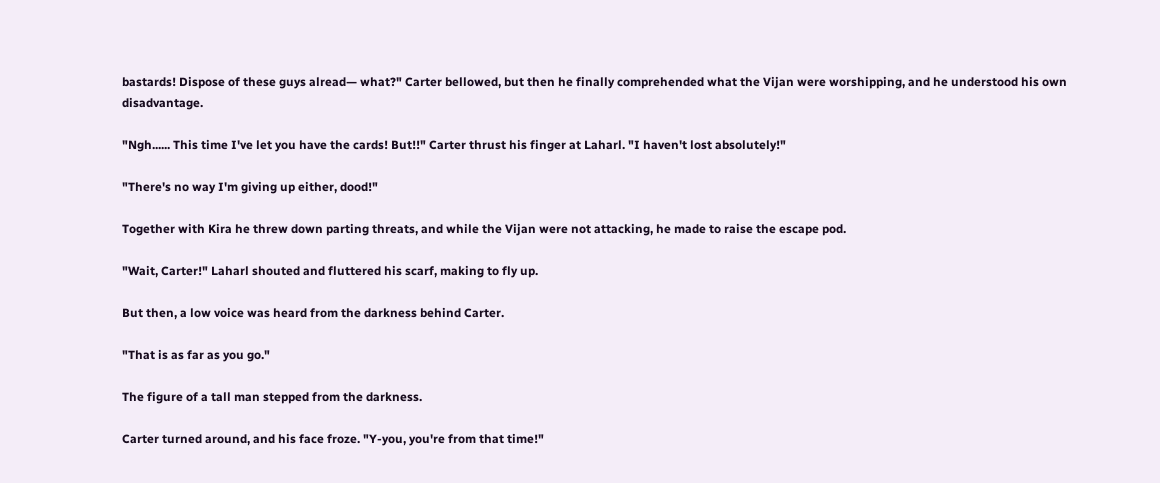bastards! Dispose of these guys alread— what?" Carter bellowed, but then he finally comprehended what the Vijan were worshipping, and he understood his own disadvantage.

"Ngh...... This time I've let you have the cards! But!!" Carter thrust his finger at Laharl. "I haven't lost absolutely!"

"There's no way I'm giving up either, dood!"

Together with Kira he threw down parting threats, and while the Vijan were not attacking, he made to raise the escape pod.

"Wait, Carter!" Laharl shouted and fluttered his scarf, making to fly up.

But then, a low voice was heard from the darkness behind Carter.

"That is as far as you go."

The figure of a tall man stepped from the darkness.

Carter turned around, and his face froze. "Y-you, you're from that time!"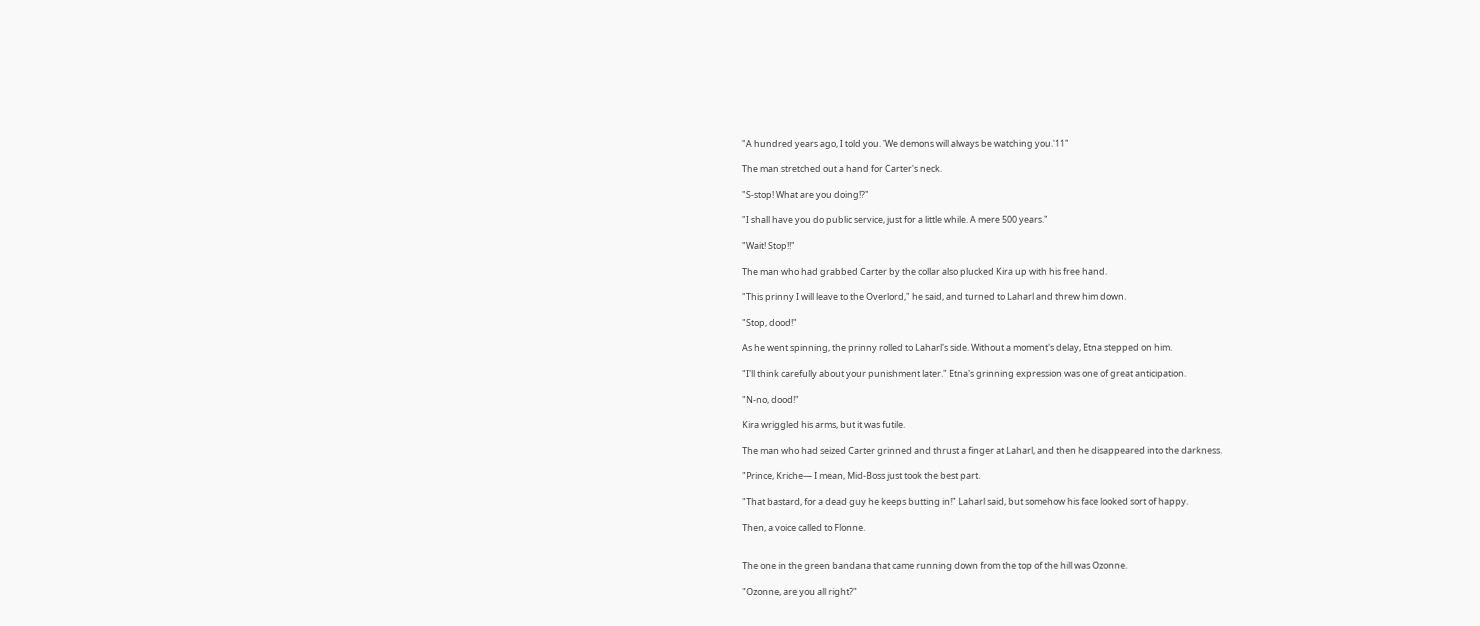"A hundred years ago, I told you. 'We demons will always be watching you.'11"

The man stretched out a hand for Carter's neck.

"S-stop! What are you doing!?"

"I shall have you do public service, just for a little while. A mere 500 years."

"Wait! Stop!!"

The man who had grabbed Carter by the collar also plucked Kira up with his free hand.

"This prinny I will leave to the Overlord," he said, and turned to Laharl and threw him down.

"Stop, dood!"

As he went spinning, the prinny rolled to Laharl's side. Without a moment's delay, Etna stepped on him.

"I'll think carefully about your punishment later." Etna's grinning expression was one of great anticipation.

"N-no, dood!"

Kira wriggled his arms, but it was futile.

The man who had seized Carter grinned and thrust a finger at Laharl, and then he disappeared into the darkness.

"Prince, Kriche— I mean, Mid-Boss just took the best part.

"That bastard, for a dead guy he keeps butting in!" Laharl said, but somehow his face looked sort of happy.

Then, a voice called to Flonne.


The one in the green bandana that came running down from the top of the hill was Ozonne.

"Ozonne, are you all right?"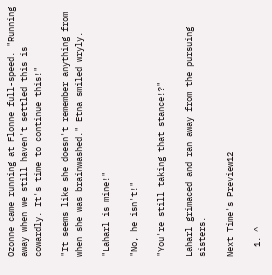Ozonne came running at Flonne full-speed. "Running away when we still haven't settled this is cowardly. It's time to continue this!"

"It seems like she doesn't remember anything from when she was brainwashed." Etna smiled wryly.

"Laharl is mine!"

"No, he isn't!"

"You're still taking that stance!?"

Laharl grimaced and ran away from the pursuing sisters.

Next Time's Preview12

  1. ^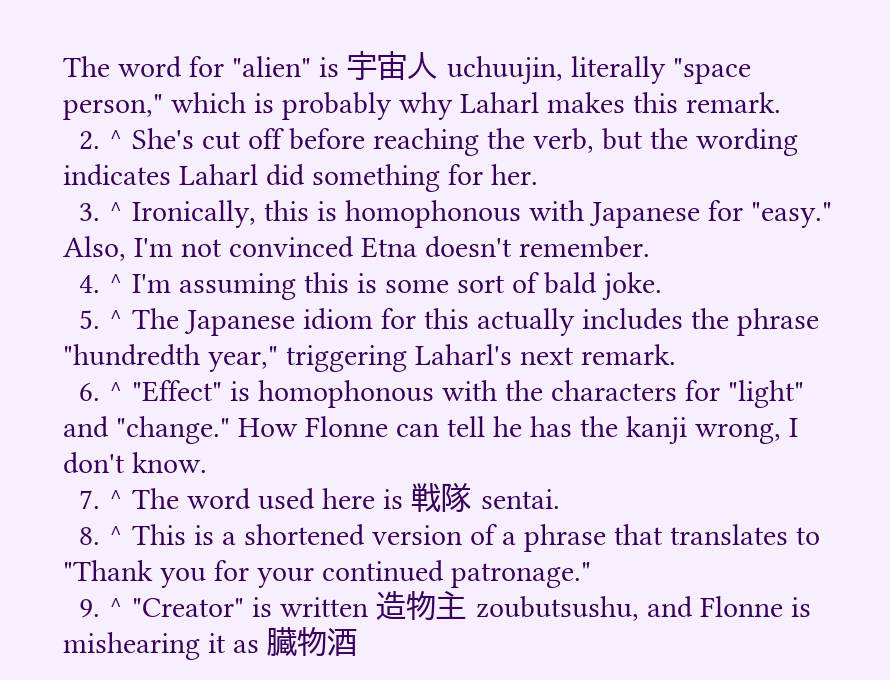The word for "alien" is 宇宙人 uchuujin, literally "space person," which is probably why Laharl makes this remark.
  2. ^ She's cut off before reaching the verb, but the wording indicates Laharl did something for her.
  3. ^ Ironically, this is homophonous with Japanese for "easy." Also, I'm not convinced Etna doesn't remember.
  4. ^ I'm assuming this is some sort of bald joke.
  5. ^ The Japanese idiom for this actually includes the phrase "hundredth year," triggering Laharl's next remark.
  6. ^ "Effect" is homophonous with the characters for "light" and "change." How Flonne can tell he has the kanji wrong, I don't know.
  7. ^ The word used here is 戦隊 sentai.
  8. ^ This is a shortened version of a phrase that translates to "Thank you for your continued patronage."
  9. ^ "Creator" is written 造物主 zoubutsushu, and Flonne is mishearing it as 臓物酒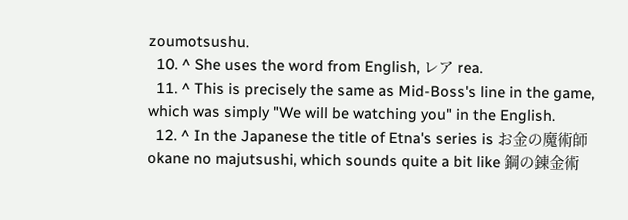zoumotsushu.
  10. ^ She uses the word from English, レア rea.
  11. ^ This is precisely the same as Mid-Boss's line in the game, which was simply "We will be watching you" in the English.
  12. ^ In the Japanese the title of Etna's series is お金の魔術師 okane no majutsushi, which sounds quite a bit like 鋼の錬金術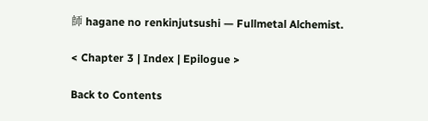師 hagane no renkinjutsushi — Fullmetal Alchemist.

< Chapter 3 | Index | Epilogue >

Back to Contents